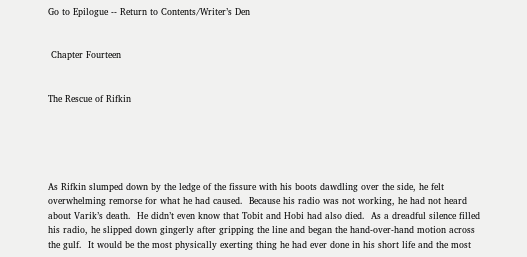Go to Epilogue -- Return to Contents/Writer’s Den


 Chapter Fourteen


The Rescue of Rifkin





As Rifkin slumped down by the ledge of the fissure with his boots dawdling over the side, he felt overwhelming remorse for what he had caused.  Because his radio was not working, he had not heard about Varik’s death.  He didn’t even know that Tobit and Hobi had also died.  As a dreadful silence filled his radio, he slipped down gingerly after gripping the line and began the hand-over-hand motion across the gulf.  It would be the most physically exerting thing he had ever done in his short life and the most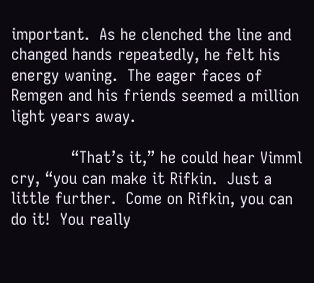important.  As he clenched the line and changed hands repeatedly, he felt his energy waning.  The eager faces of Remgen and his friends seemed a million light years away.

            “That’s it,” he could hear Vimml cry, “you can make it Rifkin.  Just a little further.  Come on Rifkin, you can do it!  You really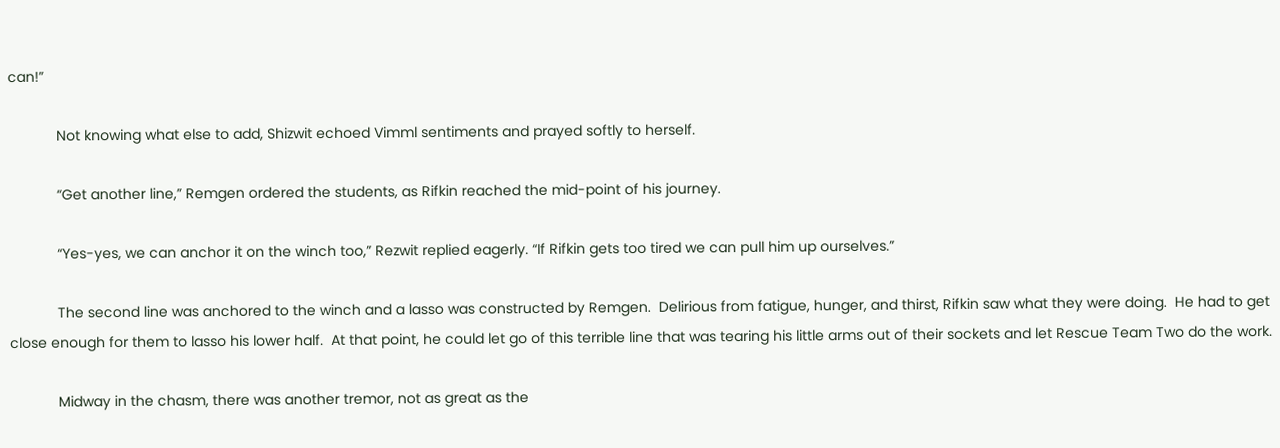can!”

            Not knowing what else to add, Shizwit echoed Vimml sentiments and prayed softly to herself.

            “Get another line,” Remgen ordered the students, as Rifkin reached the mid-point of his journey.

            “Yes-yes, we can anchor it on the winch too,” Rezwit replied eagerly. “If Rifkin gets too tired we can pull him up ourselves.”

            The second line was anchored to the winch and a lasso was constructed by Remgen.  Delirious from fatigue, hunger, and thirst, Rifkin saw what they were doing.  He had to get close enough for them to lasso his lower half.  At that point, he could let go of this terrible line that was tearing his little arms out of their sockets and let Rescue Team Two do the work.

            Midway in the chasm, there was another tremor, not as great as the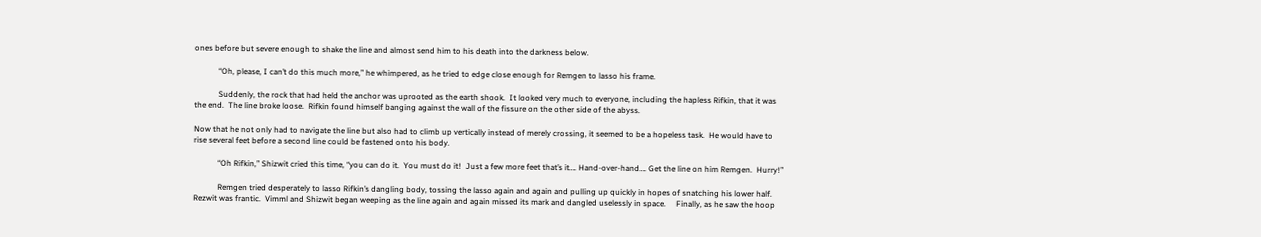ones before but severe enough to shake the line and almost send him to his death into the darkness below.

            “Oh, please, I can’t do this much more,” he whimpered, as he tried to edge close enough for Remgen to lasso his frame.

            Suddenly, the rock that had held the anchor was uprooted as the earth shook.  It looked very much to everyone, including the hapless Rifkin, that it was the end.  The line broke loose.  Rifkin found himself banging against the wall of the fissure on the other side of the abyss.

Now that he not only had to navigate the line but also had to climb up vertically instead of merely crossing, it seemed to be a hopeless task.  He would have to rise several feet before a second line could be fastened onto his body.

            “Oh Rifkin,” Shizwit cried this time, “you can do it.  You must do it!  Just a few more feet that’s it…. Hand-over-hand…. Get the line on him Remgen.  Hurry!”

            Remgen tried desperately to lasso Rifkin’s dangling body, tossing the lasso again and again and pulling up quickly in hopes of snatching his lower half.  Rezwit was frantic.  Vimml and Shizwit began weeping as the line again and again missed its mark and dangled uselessly in space.     Finally, as he saw the hoop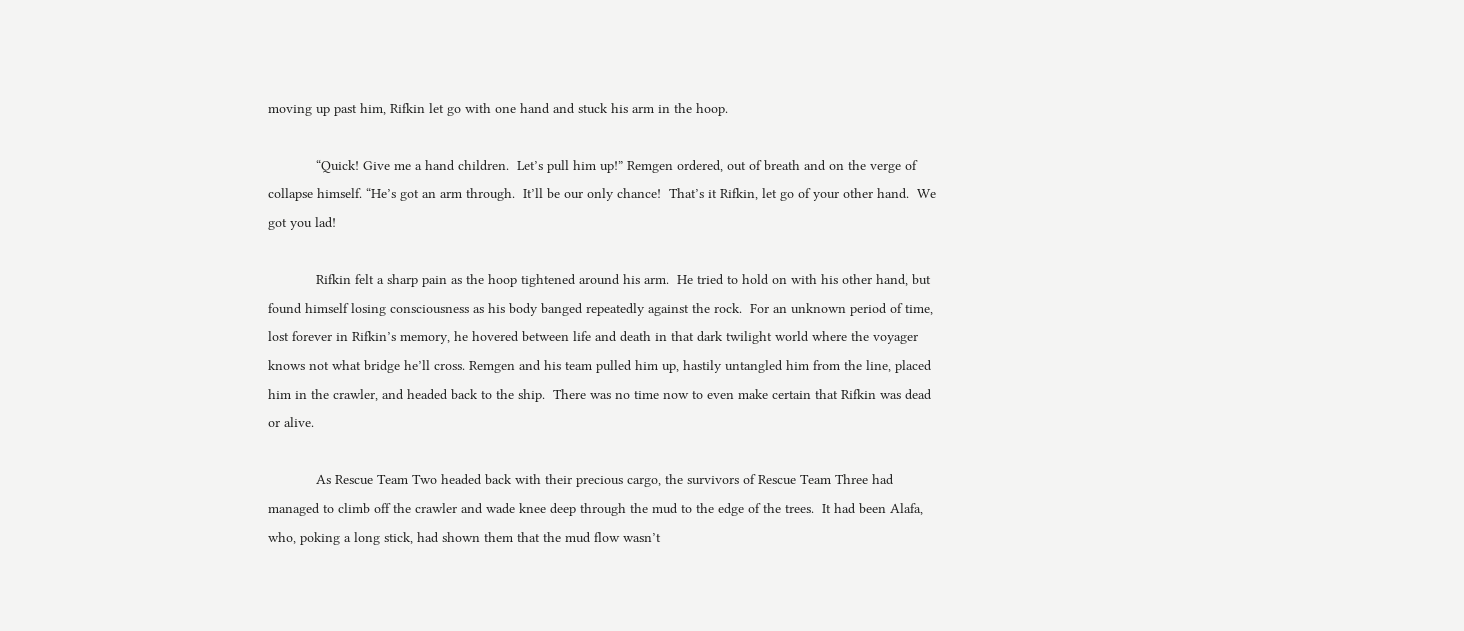moving up past him, Rifkin let go with one hand and stuck his arm in the hoop.

            “Quick! Give me a hand children.  Let’s pull him up!” Remgen ordered, out of breath and on the verge of collapse himself. “He’s got an arm through.  It’ll be our only chance!  That’s it Rifkin, let go of your other hand.  We got you lad!

            Rifkin felt a sharp pain as the hoop tightened around his arm.  He tried to hold on with his other hand, but found himself losing consciousness as his body banged repeatedly against the rock.  For an unknown period of time, lost forever in Rifkin’s memory, he hovered between life and death in that dark twilight world where the voyager knows not what bridge he’ll cross. Remgen and his team pulled him up, hastily untangled him from the line, placed him in the crawler, and headed back to the ship.  There was no time now to even make certain that Rifkin was dead or alive.

            As Rescue Team Two headed back with their precious cargo, the survivors of Rescue Team Three had managed to climb off the crawler and wade knee deep through the mud to the edge of the trees.  It had been Alafa, who, poking a long stick, had shown them that the mud flow wasn’t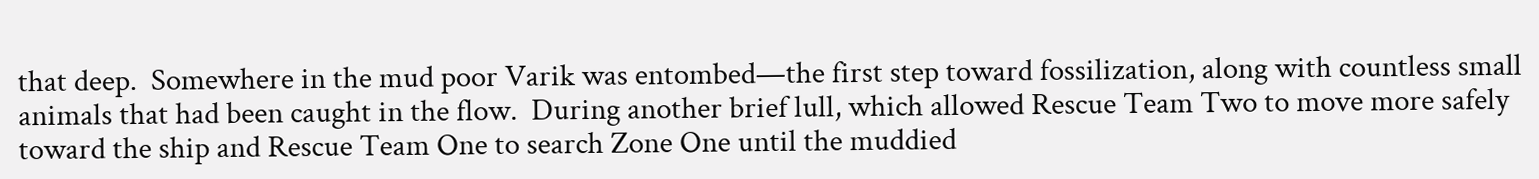that deep.  Somewhere in the mud poor Varik was entombed—the first step toward fossilization, along with countless small animals that had been caught in the flow.  During another brief lull, which allowed Rescue Team Two to move more safely toward the ship and Rescue Team One to search Zone One until the muddied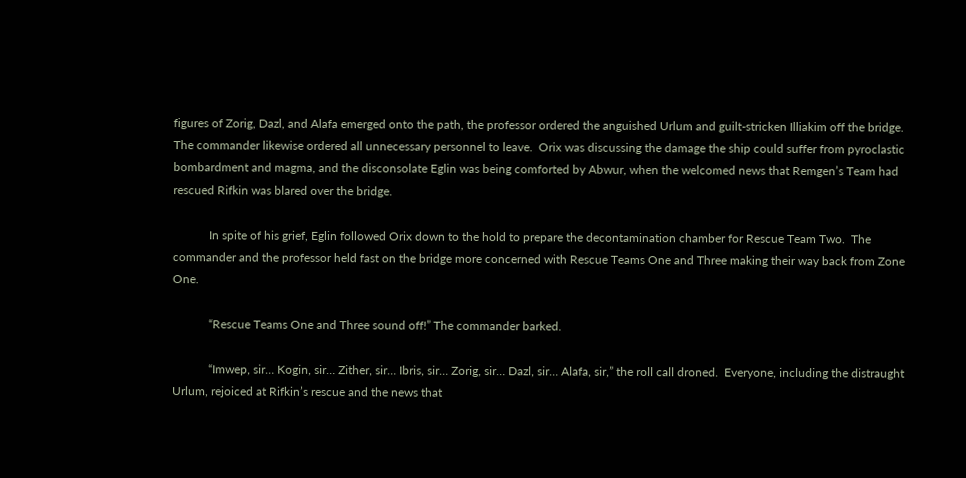figures of Zorig, Dazl, and Alafa emerged onto the path, the professor ordered the anguished Urlum and guilt-stricken Illiakim off the bridge.  The commander likewise ordered all unnecessary personnel to leave.  Orix was discussing the damage the ship could suffer from pyroclastic bombardment and magma, and the disconsolate Eglin was being comforted by Abwur, when the welcomed news that Remgen’s Team had rescued Rifkin was blared over the bridge.

            In spite of his grief, Eglin followed Orix down to the hold to prepare the decontamination chamber for Rescue Team Two.  The commander and the professor held fast on the bridge more concerned with Rescue Teams One and Three making their way back from Zone One.

            “Rescue Teams One and Three sound off!” The commander barked.

            “Imwep, sir… Kogin, sir… Zither, sir… Ibris, sir… Zorig, sir… Dazl, sir… Alafa, sir,” the roll call droned.  Everyone, including the distraught Urlum, rejoiced at Rifkin’s rescue and the news that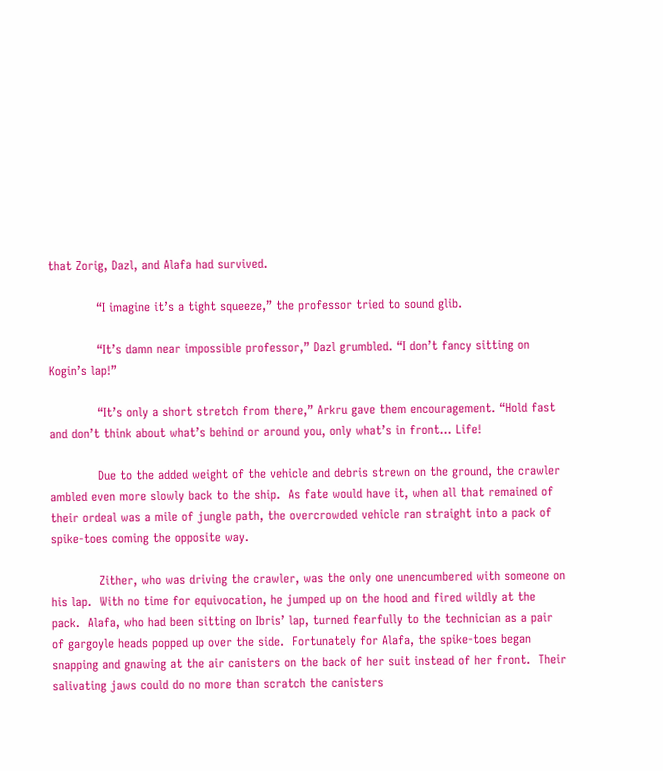that Zorig, Dazl, and Alafa had survived.

            “I imagine it’s a tight squeeze,” the professor tried to sound glib.

            “It’s damn near impossible professor,” Dazl grumbled. “I don’t fancy sitting on Kogin’s lap!”

            “It’s only a short stretch from there,” Arkru gave them encouragement. “Hold fast and don’t think about what’s behind or around you, only what’s in front… Life!

            Due to the added weight of the vehicle and debris strewn on the ground, the crawler ambled even more slowly back to the ship.  As fate would have it, when all that remained of their ordeal was a mile of jungle path, the overcrowded vehicle ran straight into a pack of spike-toes coming the opposite way.

            Zither, who was driving the crawler, was the only one unencumbered with someone on his lap.  With no time for equivocation, he jumped up on the hood and fired wildly at the pack.  Alafa, who had been sitting on Ibris’ lap, turned fearfully to the technician as a pair of gargoyle heads popped up over the side.  Fortunately for Alafa, the spike-toes began snapping and gnawing at the air canisters on the back of her suit instead of her front.  Their salivating jaws could do no more than scratch the canisters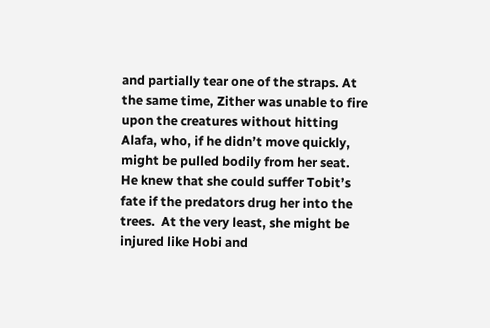and partially tear one of the straps. At the same time, Zither was unable to fire upon the creatures without hitting Alafa, who, if he didn’t move quickly, might be pulled bodily from her seat.  He knew that she could suffer Tobit’s fate if the predators drug her into the trees.  At the very least, she might be injured like Hobi and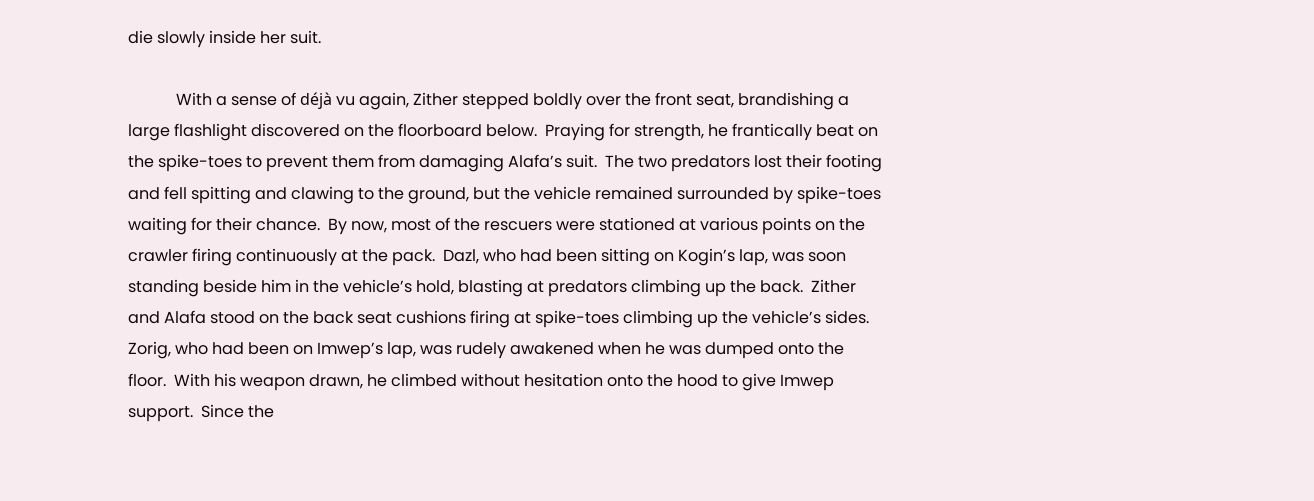die slowly inside her suit.

            With a sense of déjà vu again, Zither stepped boldly over the front seat, brandishing a large flashlight discovered on the floorboard below.  Praying for strength, he frantically beat on the spike-toes to prevent them from damaging Alafa’s suit.  The two predators lost their footing and fell spitting and clawing to the ground, but the vehicle remained surrounded by spike-toes waiting for their chance.  By now, most of the rescuers were stationed at various points on the crawler firing continuously at the pack.  Dazl, who had been sitting on Kogin’s lap, was soon standing beside him in the vehicle’s hold, blasting at predators climbing up the back.  Zither and Alafa stood on the back seat cushions firing at spike-toes climbing up the vehicle’s sides.  Zorig, who had been on Imwep’s lap, was rudely awakened when he was dumped onto the floor.  With his weapon drawn, he climbed without hesitation onto the hood to give Imwep support.  Since the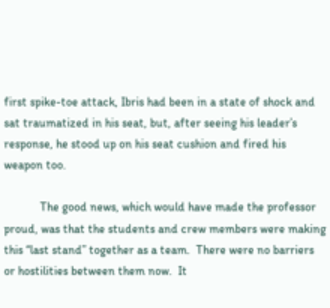first spike-toe attack, Ibris had been in a state of shock and sat traumatized in his seat, but, after seeing his leader’s response, he stood up on his seat cushion and fired his weapon too.

            The good news, which would have made the professor proud, was that the students and crew members were making this “last stand” together as a team.  There were no barriers or hostilities between them now.  It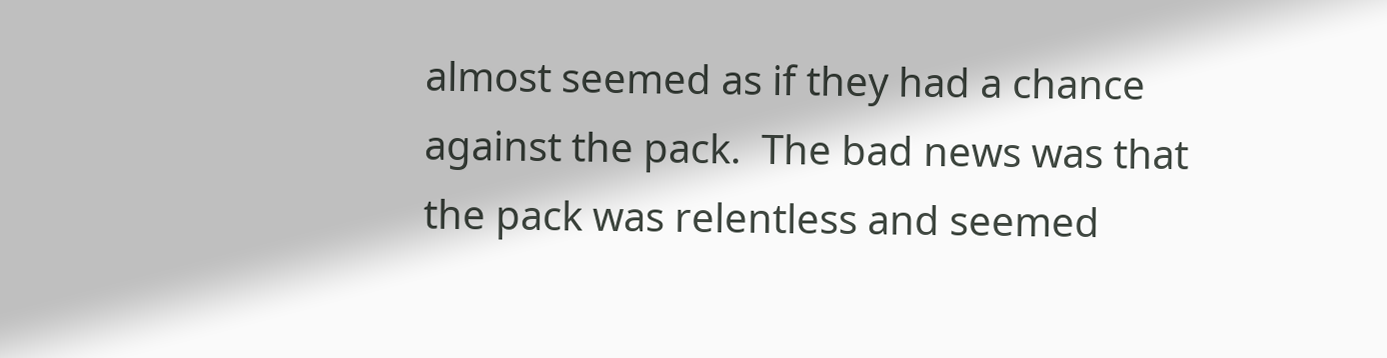almost seemed as if they had a chance against the pack.  The bad news was that the pack was relentless and seemed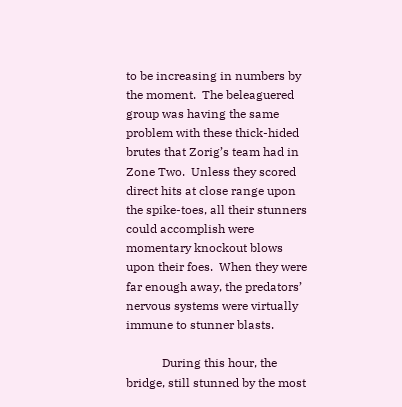to be increasing in numbers by the moment.  The beleaguered group was having the same problem with these thick-hided brutes that Zorig’s team had in Zone Two.  Unless they scored direct hits at close range upon the spike-toes, all their stunners could accomplish were momentary knockout blows upon their foes.  When they were far enough away, the predators’ nervous systems were virtually immune to stunner blasts.

            During this hour, the bridge, still stunned by the most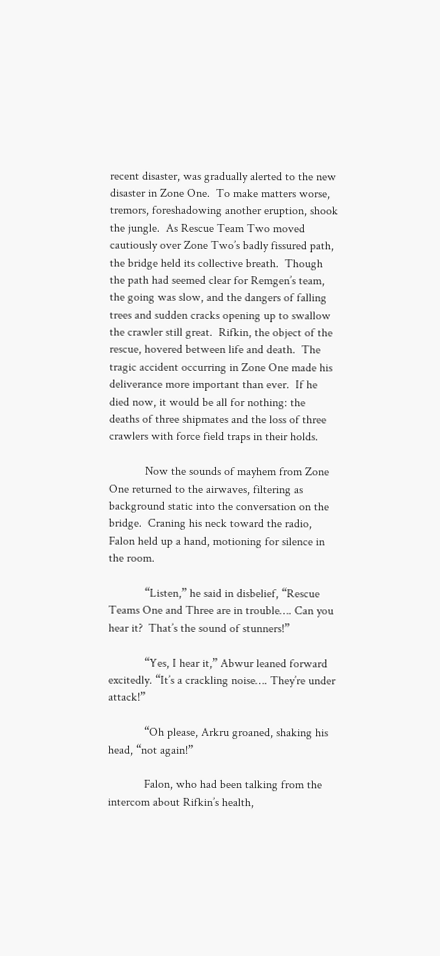recent disaster, was gradually alerted to the new disaster in Zone One.  To make matters worse, tremors, foreshadowing another eruption, shook the jungle.  As Rescue Team Two moved cautiously over Zone Two’s badly fissured path, the bridge held its collective breath.  Though the path had seemed clear for Remgen’s team, the going was slow, and the dangers of falling trees and sudden cracks opening up to swallow the crawler still great.  Rifkin, the object of the rescue, hovered between life and death.  The tragic accident occurring in Zone One made his deliverance more important than ever.  If he died now, it would be all for nothing: the deaths of three shipmates and the loss of three crawlers with force field traps in their holds.

            Now the sounds of mayhem from Zone One returned to the airwaves, filtering as background static into the conversation on the bridge.  Craning his neck toward the radio, Falon held up a hand, motioning for silence in the room.

            “Listen,” he said in disbelief, “Rescue Teams One and Three are in trouble…. Can you hear it?  That’s the sound of stunners!”

            “Yes, I hear it,” Abwur leaned forward excitedly. “It’s a crackling noise…. They’re under attack!”

            “Oh please, Arkru groaned, shaking his head, “not again!”

            Falon, who had been talking from the intercom about Rifkin’s health,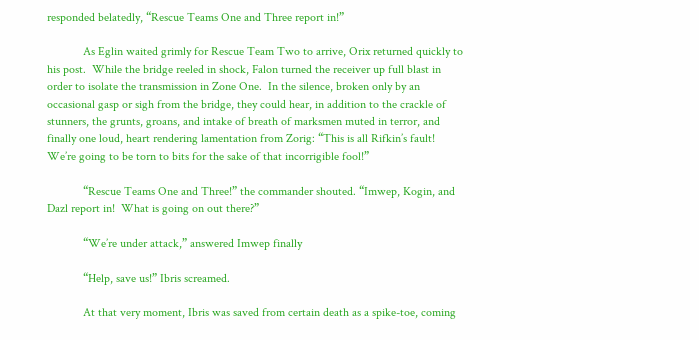responded belatedly, “Rescue Teams One and Three report in!”

            As Eglin waited grimly for Rescue Team Two to arrive, Orix returned quickly to his post.  While the bridge reeled in shock, Falon turned the receiver up full blast in order to isolate the transmission in Zone One.  In the silence, broken only by an occasional gasp or sigh from the bridge, they could hear, in addition to the crackle of stunners, the grunts, groans, and intake of breath of marksmen muted in terror, and finally one loud, heart rendering lamentation from Zorig: “This is all Rifkin’s fault!  We’re going to be torn to bits for the sake of that incorrigible fool!”

            “Rescue Teams One and Three!” the commander shouted. “Imwep, Kogin, and Dazl report in!  What is going on out there?”

            “We’re under attack,” answered Imwep finally

            “Help, save us!” Ibris screamed.

            At that very moment, Ibris was saved from certain death as a spike-toe, coming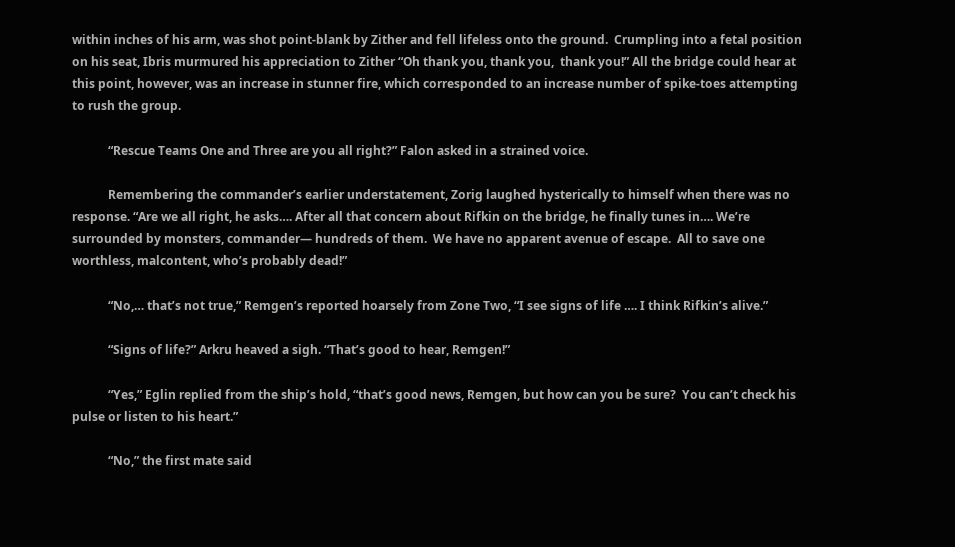within inches of his arm, was shot point-blank by Zither and fell lifeless onto the ground.  Crumpling into a fetal position on his seat, Ibris murmured his appreciation to Zither “Oh thank you, thank you,  thank you!” All the bridge could hear at this point, however, was an increase in stunner fire, which corresponded to an increase number of spike-toes attempting to rush the group.

            “Rescue Teams One and Three are you all right?” Falon asked in a strained voice.

            Remembering the commander’s earlier understatement, Zorig laughed hysterically to himself when there was no response. “Are we all right, he asks…. After all that concern about Rifkin on the bridge, he finally tunes in…. We’re surrounded by monsters, commander— hundreds of them.  We have no apparent avenue of escape.  All to save one worthless, malcontent, who’s probably dead!”

            “No,… that’s not true,” Remgen’s reported hoarsely from Zone Two, “I see signs of life …. I think Rifkin’s alive.”

            “Signs of life?” Arkru heaved a sigh. “That’s good to hear, Remgen!”

            “Yes,” Eglin replied from the ship’s hold, “that’s good news, Remgen, but how can you be sure?  You can’t check his pulse or listen to his heart.”

            “No,” the first mate said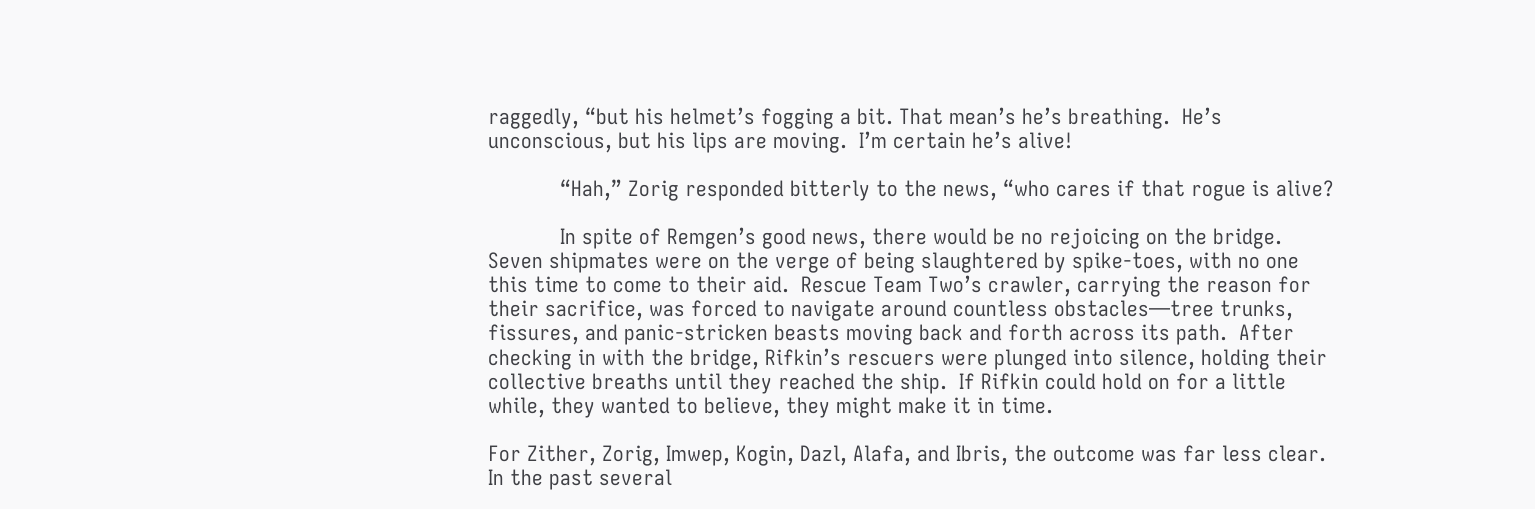raggedly, “but his helmet’s fogging a bit. That mean’s he’s breathing.  He’s unconscious, but his lips are moving.  I’m certain he’s alive!

            “Hah,” Zorig responded bitterly to the news, “who cares if that rogue is alive?

            In spite of Remgen’s good news, there would be no rejoicing on the bridge.  Seven shipmates were on the verge of being slaughtered by spike-toes, with no one this time to come to their aid.  Rescue Team Two’s crawler, carrying the reason for their sacrifice, was forced to navigate around countless obstacles—tree trunks, fissures, and panic-stricken beasts moving back and forth across its path.  After checking in with the bridge, Rifkin’s rescuers were plunged into silence, holding their collective breaths until they reached the ship.  If Rifkin could hold on for a little while, they wanted to believe, they might make it in time.

For Zither, Zorig, Imwep, Kogin, Dazl, Alafa, and Ibris, the outcome was far less clear.  In the past several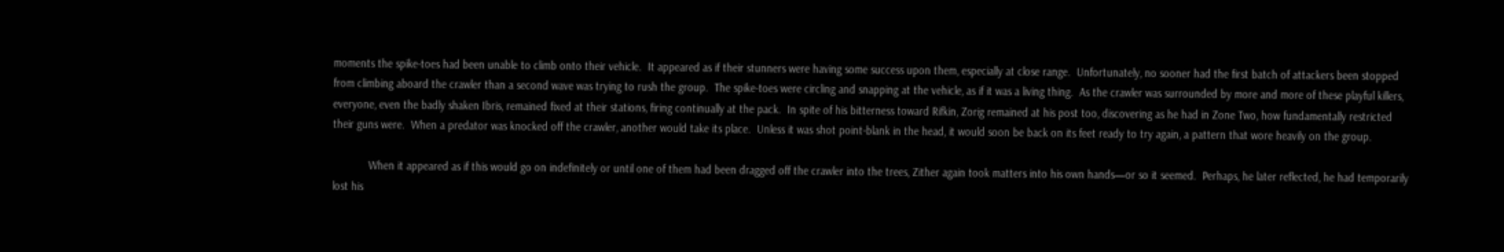moments the spike-toes had been unable to climb onto their vehicle.  It appeared as if their stunners were having some success upon them, especially at close range.  Unfortunately, no sooner had the first batch of attackers been stopped from climbing aboard the crawler than a second wave was trying to rush the group.  The spike-toes were circling and snapping at the vehicle, as if it was a living thing.  As the crawler was surrounded by more and more of these playful killers, everyone, even the badly shaken Ibris, remained fixed at their stations, firing continually at the pack.  In spite of his bitterness toward Rifkin, Zorig remained at his post too, discovering as he had in Zone Two, how fundamentally restricted their guns were.  When a predator was knocked off the crawler, another would take its place.  Unless it was shot point-blank in the head, it would soon be back on its feet ready to try again, a pattern that wore heavily on the group.

            When it appeared as if this would go on indefinitely or until one of them had been dragged off the crawler into the trees, Zither again took matters into his own hands—or so it seemed.  Perhaps, he later reflected, he had temporarily lost his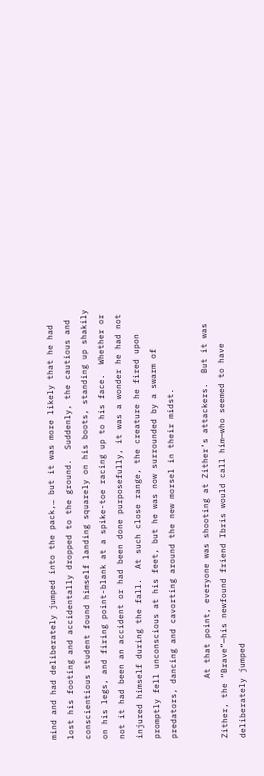mind and had deliberately jumped into the pack,… but it was more likely that he had lost his footing and accidentally dropped to the ground.  Suddenly, the cautious and conscientious student found himself landing squarely on his boots, standing up shakily on his legs, and firing point-blank at a spike-toe racing up to his face.  Whether or not it had been an accident or had been done purposefully, it was a wonder he had not injured himself during the fall.  At such close range, the creature he fired upon promptly fell unconscious at his feet, but he was now surrounded by a swarm of predators, dancing and cavorting around the new morsel in their midst.

            At that point, everyone was shooting at Zither’s attackers.  But it was Zither, the “Brave”—his newfound friend Ibris would call him—who seemed to have deliberately jumped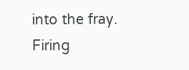into the fray.  Firing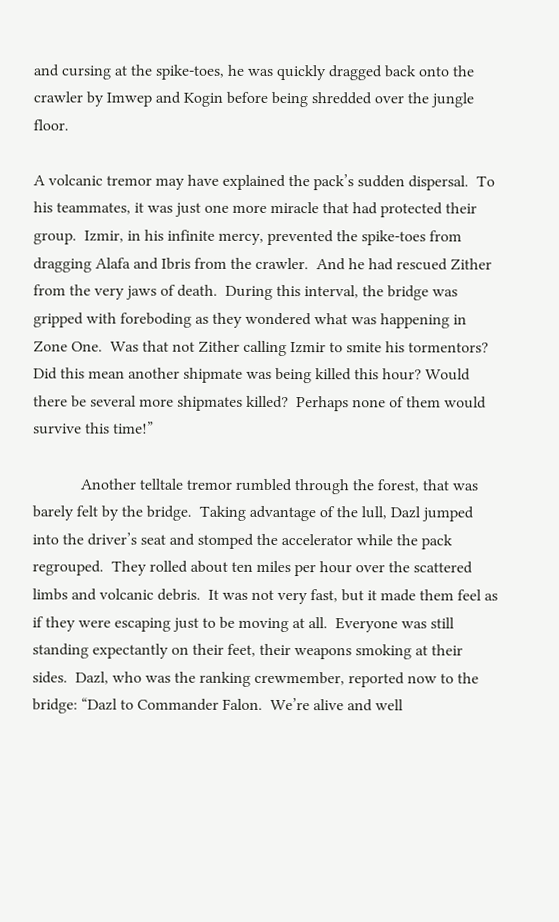and cursing at the spike-toes, he was quickly dragged back onto the crawler by Imwep and Kogin before being shredded over the jungle floor.

A volcanic tremor may have explained the pack’s sudden dispersal.  To his teammates, it was just one more miracle that had protected their group.  Izmir, in his infinite mercy, prevented the spike-toes from dragging Alafa and Ibris from the crawler.  And he had rescued Zither from the very jaws of death.  During this interval, the bridge was gripped with foreboding as they wondered what was happening in Zone One.  Was that not Zither calling Izmir to smite his tormentors?  Did this mean another shipmate was being killed this hour? Would there be several more shipmates killed?  Perhaps none of them would survive this time!”

            Another telltale tremor rumbled through the forest, that was barely felt by the bridge.  Taking advantage of the lull, Dazl jumped into the driver’s seat and stomped the accelerator while the pack regrouped.  They rolled about ten miles per hour over the scattered limbs and volcanic debris.  It was not very fast, but it made them feel as if they were escaping just to be moving at all.  Everyone was still standing expectantly on their feet, their weapons smoking at their sides.  Dazl, who was the ranking crewmember, reported now to the bridge: “Dazl to Commander Falon.  We’re alive and well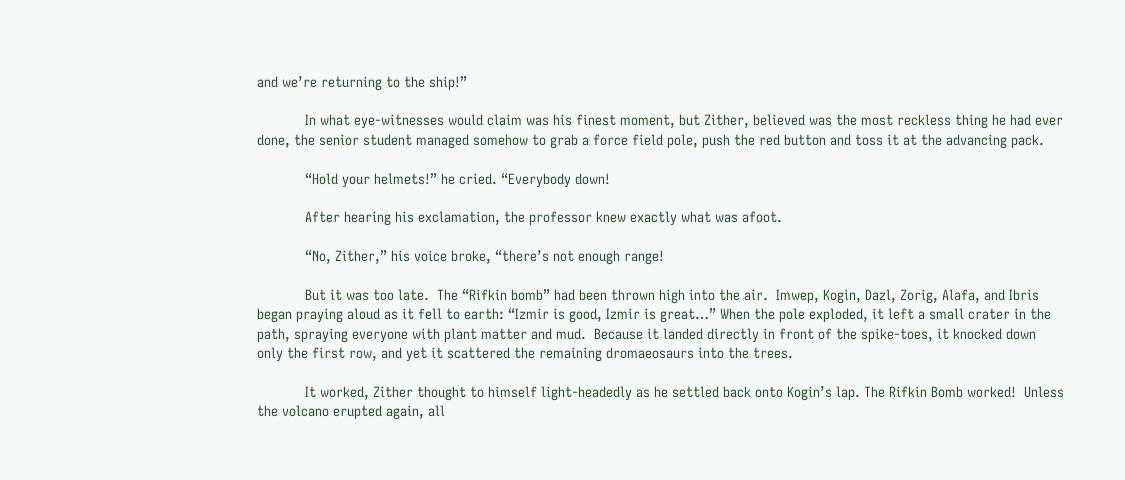and we’re returning to the ship!”

            In what eye-witnesses would claim was his finest moment, but Zither, believed was the most reckless thing he had ever done, the senior student managed somehow to grab a force field pole, push the red button and toss it at the advancing pack.

            “Hold your helmets!” he cried. “Everybody down!

            After hearing his exclamation, the professor knew exactly what was afoot.

            “No, Zither,” his voice broke, “there’s not enough range!

            But it was too late.  The “Rifkin bomb” had been thrown high into the air.  Imwep, Kogin, Dazl, Zorig, Alafa, and Ibris began praying aloud as it fell to earth: “Izmir is good, Izmir is great…” When the pole exploded, it left a small crater in the path, spraying everyone with plant matter and mud.  Because it landed directly in front of the spike-toes, it knocked down only the first row, and yet it scattered the remaining dromaeosaurs into the trees.

            It worked, Zither thought to himself light-headedly as he settled back onto Kogin’s lap. The Rifkin Bomb worked!  Unless the volcano erupted again, all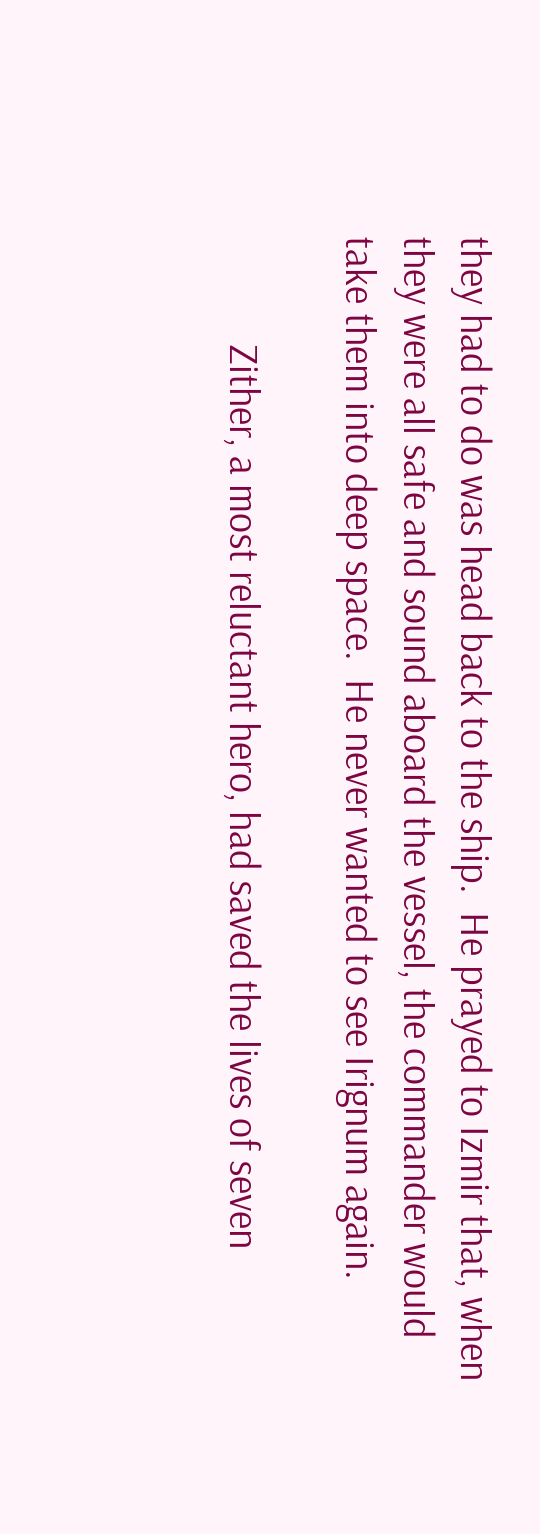they had to do was head back to the ship.  He prayed to Izmir that, when they were all safe and sound aboard the vessel, the commander would take them into deep space.  He never wanted to see Irignum again.

            Zither, a most reluctant hero, had saved the lives of seven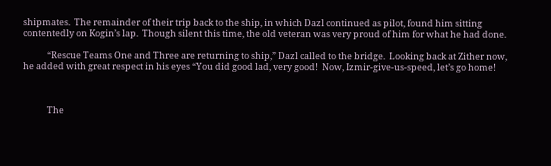shipmates.  The remainder of their trip back to the ship, in which Dazl continued as pilot, found him sitting contentedly on Kogin’s lap.  Though silent this time, the old veteran was very proud of him for what he had done.

            “Rescue Teams One and Three are returning to ship,” Dazl called to the bridge.  Looking back at Zither now, he added with great respect in his eyes “You did good lad, very good!  Now, Izmir-give-us-speed, let’s go home!



            The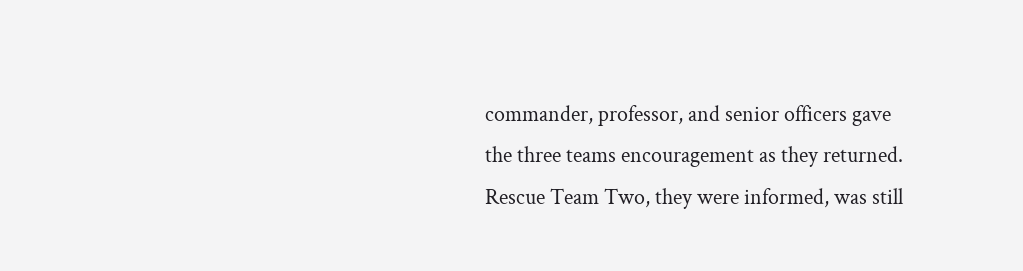commander, professor, and senior officers gave the three teams encouragement as they returned.  Rescue Team Two, they were informed, was still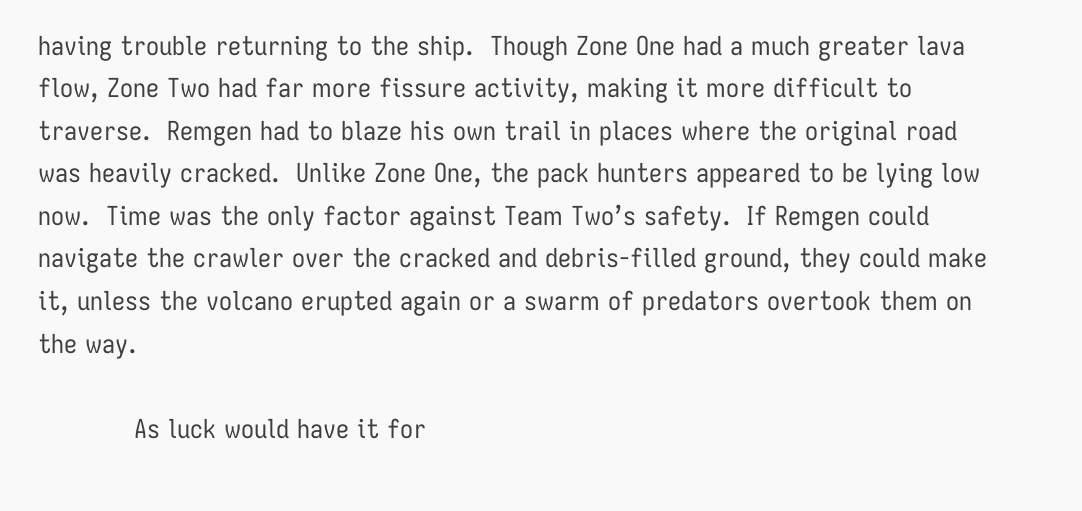having trouble returning to the ship.  Though Zone One had a much greater lava flow, Zone Two had far more fissure activity, making it more difficult to traverse.  Remgen had to blaze his own trail in places where the original road was heavily cracked.  Unlike Zone One, the pack hunters appeared to be lying low now.  Time was the only factor against Team Two’s safety.  If Remgen could navigate the crawler over the cracked and debris-filled ground, they could make it, unless the volcano erupted again or a swarm of predators overtook them on the way.

            As luck would have it for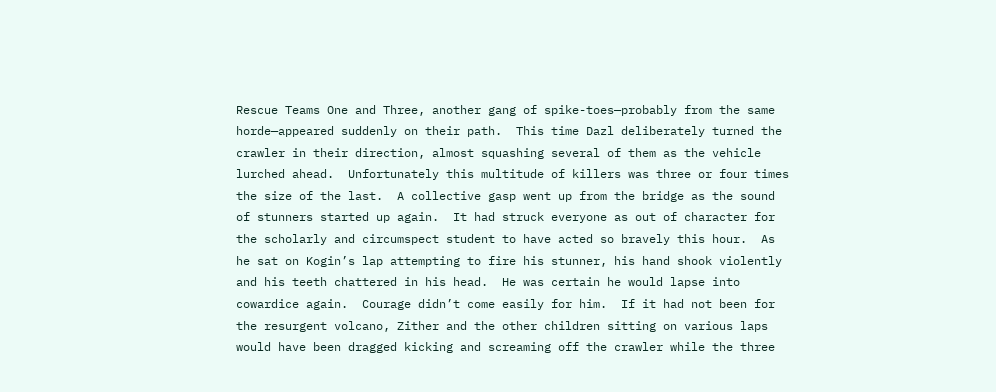Rescue Teams One and Three, another gang of spike-toes—probably from the same horde—appeared suddenly on their path.  This time Dazl deliberately turned the crawler in their direction, almost squashing several of them as the vehicle lurched ahead.  Unfortunately this multitude of killers was three or four times the size of the last.  A collective gasp went up from the bridge as the sound of stunners started up again.  It had struck everyone as out of character for the scholarly and circumspect student to have acted so bravely this hour.  As he sat on Kogin’s lap attempting to fire his stunner, his hand shook violently and his teeth chattered in his head.  He was certain he would lapse into cowardice again.  Courage didn’t come easily for him.  If it had not been for the resurgent volcano, Zither and the other children sitting on various laps would have been dragged kicking and screaming off the crawler while the three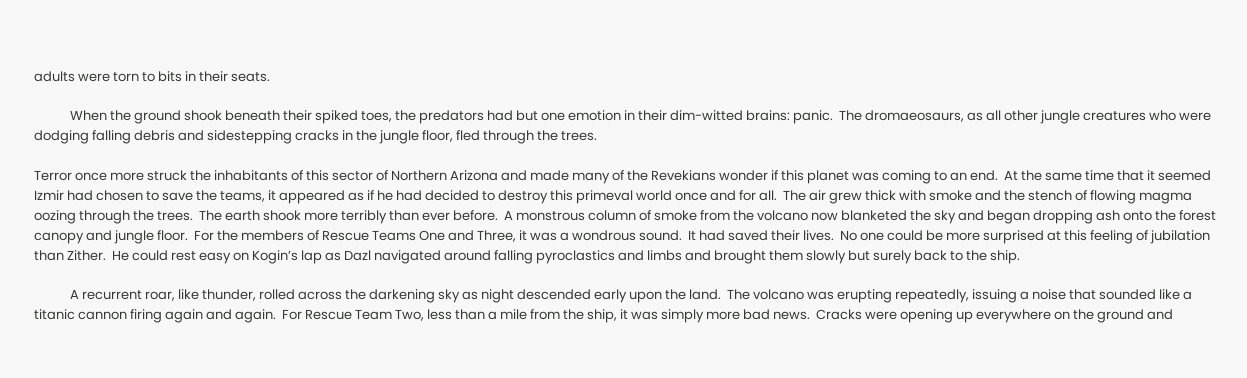adults were torn to bits in their seats.

            When the ground shook beneath their spiked toes, the predators had but one emotion in their dim-witted brains: panic.  The dromaeosaurs, as all other jungle creatures who were dodging falling debris and sidestepping cracks in the jungle floor, fled through the trees.

Terror once more struck the inhabitants of this sector of Northern Arizona and made many of the Revekians wonder if this planet was coming to an end.  At the same time that it seemed Izmir had chosen to save the teams, it appeared as if he had decided to destroy this primeval world once and for all.  The air grew thick with smoke and the stench of flowing magma oozing through the trees.  The earth shook more terribly than ever before.  A monstrous column of smoke from the volcano now blanketed the sky and began dropping ash onto the forest canopy and jungle floor.  For the members of Rescue Teams One and Three, it was a wondrous sound.  It had saved their lives.  No one could be more surprised at this feeling of jubilation than Zither.  He could rest easy on Kogin’s lap as Dazl navigated around falling pyroclastics and limbs and brought them slowly but surely back to the ship.

            A recurrent roar, like thunder, rolled across the darkening sky as night descended early upon the land.  The volcano was erupting repeatedly, issuing a noise that sounded like a titanic cannon firing again and again.  For Rescue Team Two, less than a mile from the ship, it was simply more bad news.  Cracks were opening up everywhere on the ground and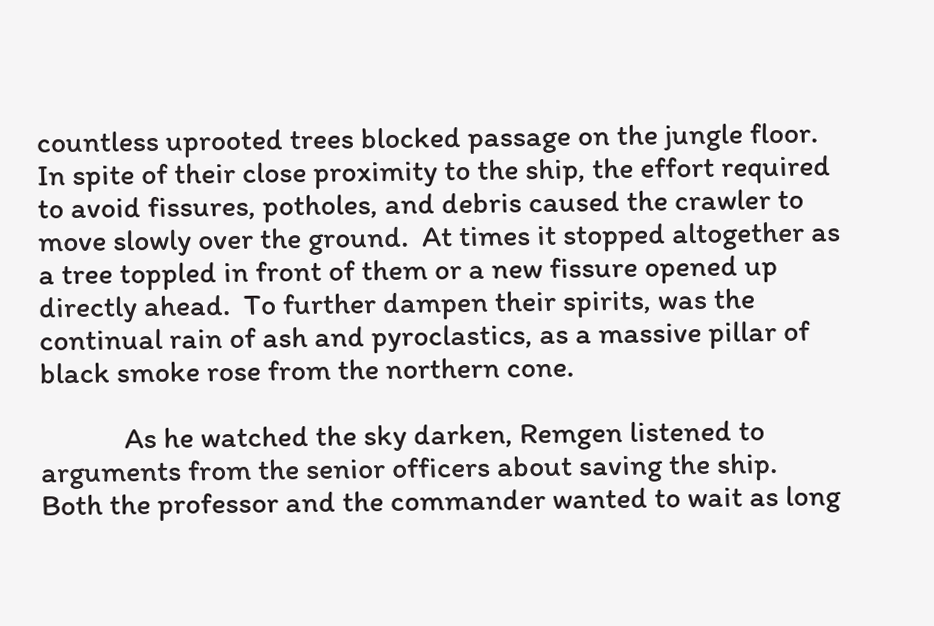countless uprooted trees blocked passage on the jungle floor.        In spite of their close proximity to the ship, the effort required to avoid fissures, potholes, and debris caused the crawler to move slowly over the ground.  At times it stopped altogether as a tree toppled in front of them or a new fissure opened up directly ahead.  To further dampen their spirits, was the continual rain of ash and pyroclastics, as a massive pillar of black smoke rose from the northern cone.

            As he watched the sky darken, Remgen listened to arguments from the senior officers about saving the ship.  Both the professor and the commander wanted to wait as long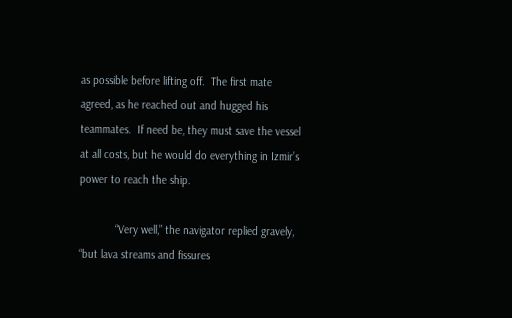as possible before lifting off.  The first mate agreed, as he reached out and hugged his teammates.  If need be, they must save the vessel at all costs, but he would do everything in Izmir’s power to reach the ship.

            “Very well,” the navigator replied gravely, “but lava streams and fissures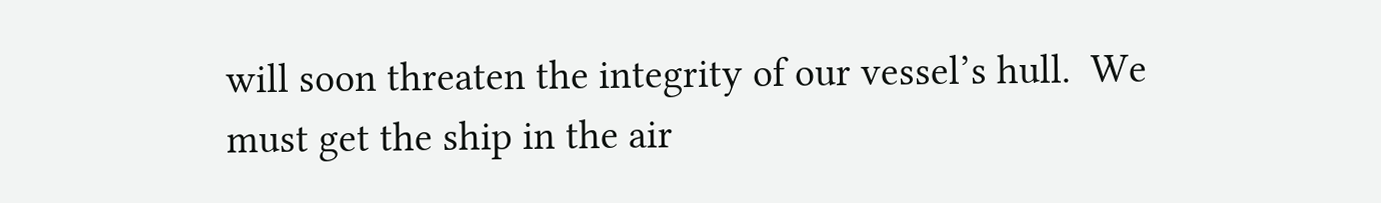will soon threaten the integrity of our vessel’s hull.  We must get the ship in the air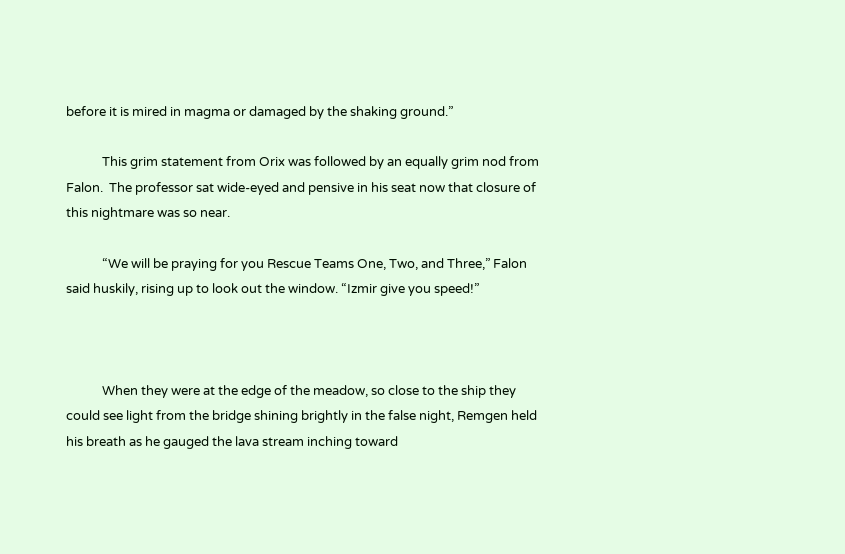before it is mired in magma or damaged by the shaking ground.”

            This grim statement from Orix was followed by an equally grim nod from Falon.  The professor sat wide-eyed and pensive in his seat now that closure of this nightmare was so near.

            “We will be praying for you Rescue Teams One, Two, and Three,” Falon said huskily, rising up to look out the window. “Izmir give you speed!”



            When they were at the edge of the meadow, so close to the ship they could see light from the bridge shining brightly in the false night, Remgen held his breath as he gauged the lava stream inching toward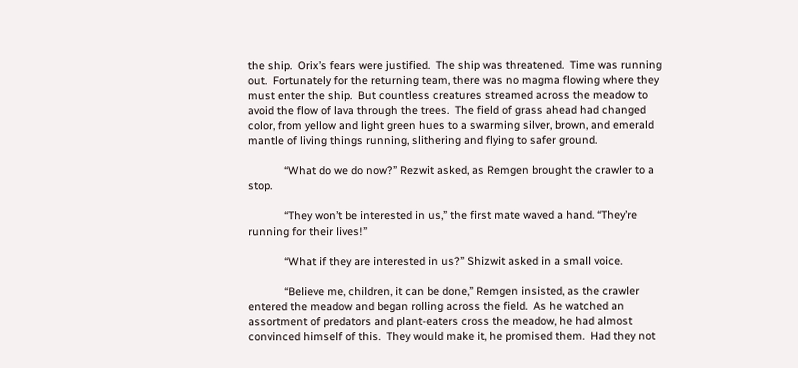the ship.  Orix’s fears were justified.  The ship was threatened.  Time was running out.  Fortunately for the returning team, there was no magma flowing where they must enter the ship.  But countless creatures streamed across the meadow to avoid the flow of lava through the trees.  The field of grass ahead had changed color, from yellow and light green hues to a swarming silver, brown, and emerald mantle of living things running, slithering and flying to safer ground.

            “What do we do now?” Rezwit asked, as Remgen brought the crawler to a stop.

            “They won’t be interested in us,” the first mate waved a hand. “They’re running for their lives!”

            “What if they are interested in us?” Shizwit asked in a small voice.

            “Believe me, children, it can be done,” Remgen insisted, as the crawler entered the meadow and began rolling across the field.  As he watched an assortment of predators and plant-eaters cross the meadow, he had almost convinced himself of this.  They would make it, he promised them.  Had they not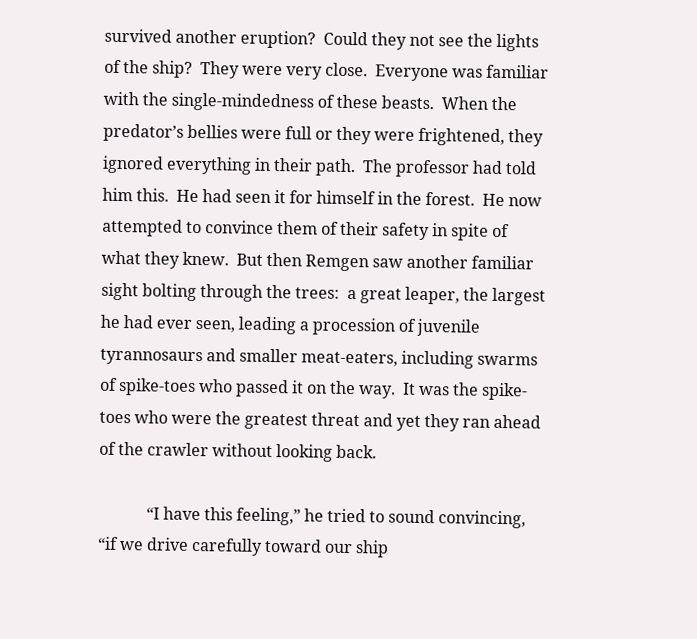survived another eruption?  Could they not see the lights of the ship?  They were very close.  Everyone was familiar with the single-mindedness of these beasts.  When the predator’s bellies were full or they were frightened, they ignored everything in their path.  The professor had told him this.  He had seen it for himself in the forest.  He now attempted to convince them of their safety in spite of what they knew.  But then Remgen saw another familiar sight bolting through the trees:  a great leaper, the largest he had ever seen, leading a procession of juvenile tyrannosaurs and smaller meat-eaters, including swarms of spike-toes who passed it on the way.  It was the spike-toes who were the greatest threat and yet they ran ahead of the crawler without looking back.

            “I have this feeling,” he tried to sound convincing, “if we drive carefully toward our ship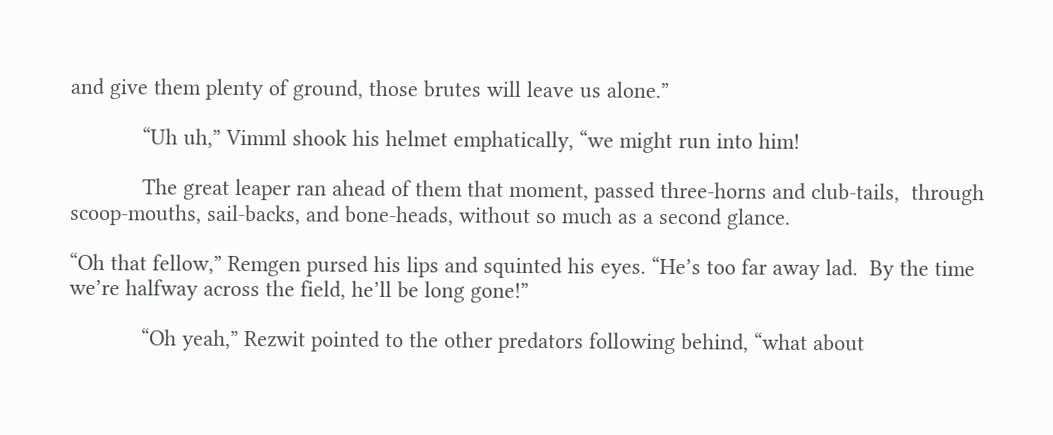and give them plenty of ground, those brutes will leave us alone.”

            “Uh uh,” Vimml shook his helmet emphatically, “we might run into him!

            The great leaper ran ahead of them that moment, passed three-horns and club-tails,  through scoop-mouths, sail-backs, and bone-heads, without so much as a second glance.

“Oh that fellow,” Remgen pursed his lips and squinted his eyes. “He’s too far away lad.  By the time we’re halfway across the field, he’ll be long gone!”

            “Oh yeah,” Rezwit pointed to the other predators following behind, “what about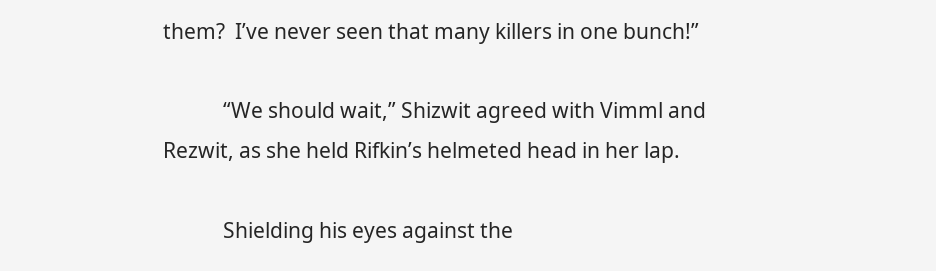them?  I’ve never seen that many killers in one bunch!”

            “We should wait,” Shizwit agreed with Vimml and Rezwit, as she held Rifkin’s helmeted head in her lap.

            Shielding his eyes against the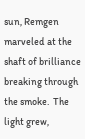sun, Remgen marveled at the shaft of brilliance breaking through the smoke.  The light grew,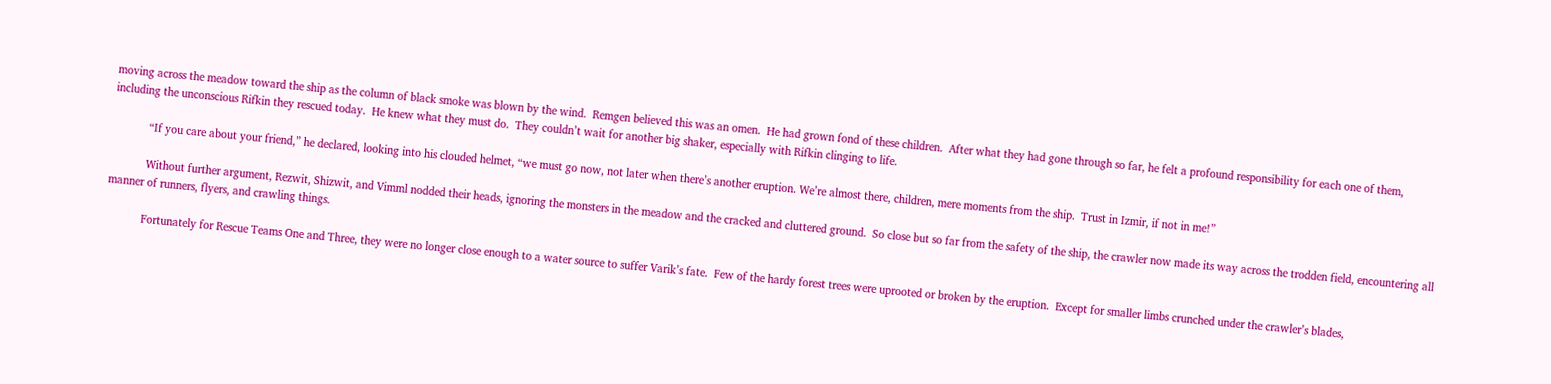moving across the meadow toward the ship as the column of black smoke was blown by the wind.  Remgen believed this was an omen.  He had grown fond of these children.  After what they had gone through so far, he felt a profound responsibility for each one of them, including the unconscious Rifkin they rescued today.  He knew what they must do.  They couldn’t wait for another big shaker, especially with Rifkin clinging to life.

            “If you care about your friend,” he declared, looking into his clouded helmet, “we must go now, not later when there’s another eruption. We’re almost there, children, mere moments from the ship.  Trust in Izmir, if not in me!”

            Without further argument, Rezwit, Shizwit, and Vimml nodded their heads, ignoring the monsters in the meadow and the cracked and cluttered ground.  So close but so far from the safety of the ship, the crawler now made its way across the trodden field, encountering all manner of runners, flyers, and crawling things.

            Fortunately for Rescue Teams One and Three, they were no longer close enough to a water source to suffer Varik’s fate.  Few of the hardy forest trees were uprooted or broken by the eruption.  Except for smaller limbs crunched under the crawler’s blades,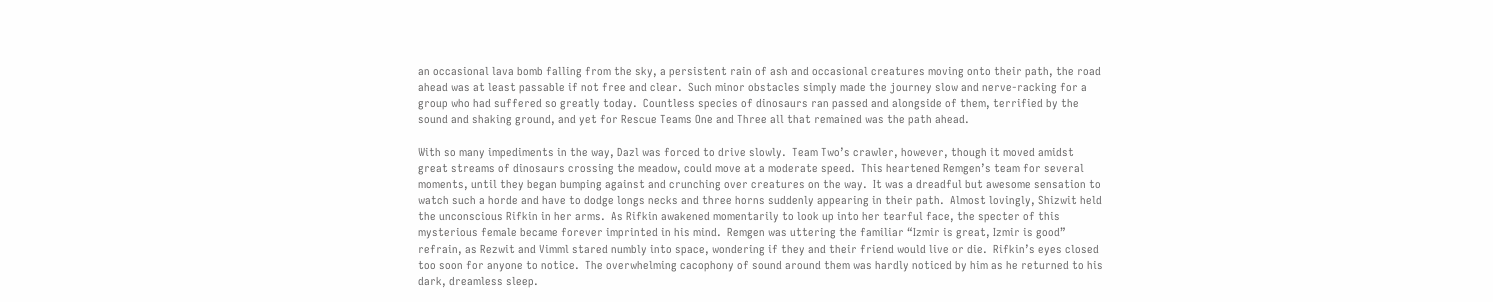an occasional lava bomb falling from the sky, a persistent rain of ash and occasional creatures moving onto their path, the road ahead was at least passable if not free and clear.  Such minor obstacles simply made the journey slow and nerve-racking for a group who had suffered so greatly today.  Countless species of dinosaurs ran passed and alongside of them, terrified by the sound and shaking ground, and yet for Rescue Teams One and Three all that remained was the path ahead.

With so many impediments in the way, Dazl was forced to drive slowly.  Team Two’s crawler, however, though it moved amidst great streams of dinosaurs crossing the meadow, could move at a moderate speed.  This heartened Remgen’s team for several moments, until they began bumping against and crunching over creatures on the way.  It was a dreadful but awesome sensation to watch such a horde and have to dodge longs necks and three horns suddenly appearing in their path.  Almost lovingly, Shizwit held the unconscious Rifkin in her arms.  As Rifkin awakened momentarily to look up into her tearful face, the specter of this mysterious female became forever imprinted in his mind.  Remgen was uttering the familiar “Izmir is great, Izmir is good” refrain, as Rezwit and Vimml stared numbly into space, wondering if they and their friend would live or die.  Rifkin’s eyes closed too soon for anyone to notice.  The overwhelming cacophony of sound around them was hardly noticed by him as he returned to his dark, dreamless sleep.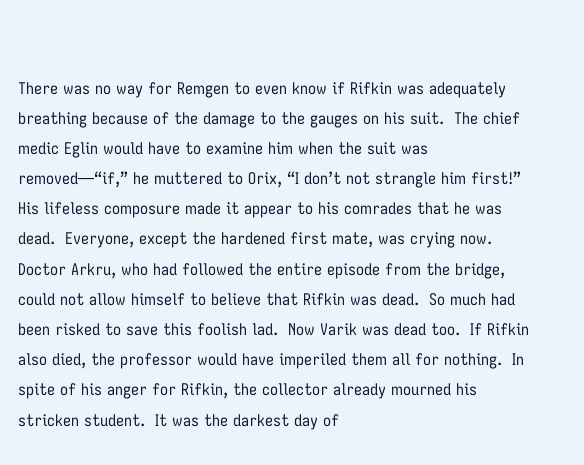There was no way for Remgen to even know if Rifkin was adequately breathing because of the damage to the gauges on his suit.  The chief medic Eglin would have to examine him when the suit was removed—“if,” he muttered to Orix, “I don’t not strangle him first!”  His lifeless composure made it appear to his comrades that he was dead.  Everyone, except the hardened first mate, was crying now.  Doctor Arkru, who had followed the entire episode from the bridge, could not allow himself to believe that Rifkin was dead.  So much had been risked to save this foolish lad.  Now Varik was dead too.  If Rifkin also died, the professor would have imperiled them all for nothing.  In spite of his anger for Rifkin, the collector already mourned his stricken student.  It was the darkest day of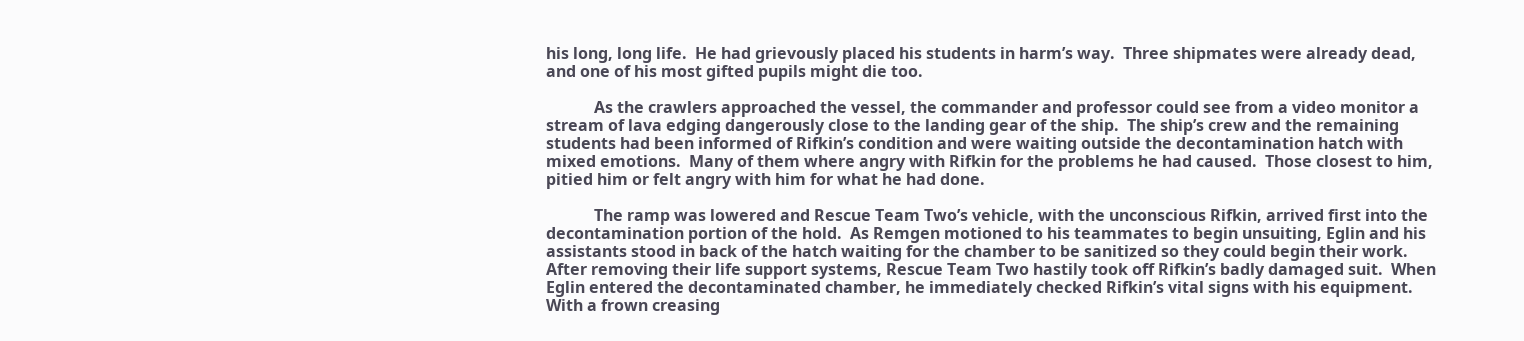his long, long life.  He had grievously placed his students in harm’s way.  Three shipmates were already dead, and one of his most gifted pupils might die too.

            As the crawlers approached the vessel, the commander and professor could see from a video monitor a stream of lava edging dangerously close to the landing gear of the ship.  The ship’s crew and the remaining students had been informed of Rifkin’s condition and were waiting outside the decontamination hatch with mixed emotions.  Many of them where angry with Rifkin for the problems he had caused.  Those closest to him, pitied him or felt angry with him for what he had done.

            The ramp was lowered and Rescue Team Two’s vehicle, with the unconscious Rifkin, arrived first into the decontamination portion of the hold.  As Remgen motioned to his teammates to begin unsuiting, Eglin and his assistants stood in back of the hatch waiting for the chamber to be sanitized so they could begin their work.  After removing their life support systems, Rescue Team Two hastily took off Rifkin’s badly damaged suit.  When Eglin entered the decontaminated chamber, he immediately checked Rifkin’s vital signs with his equipment.  With a frown creasing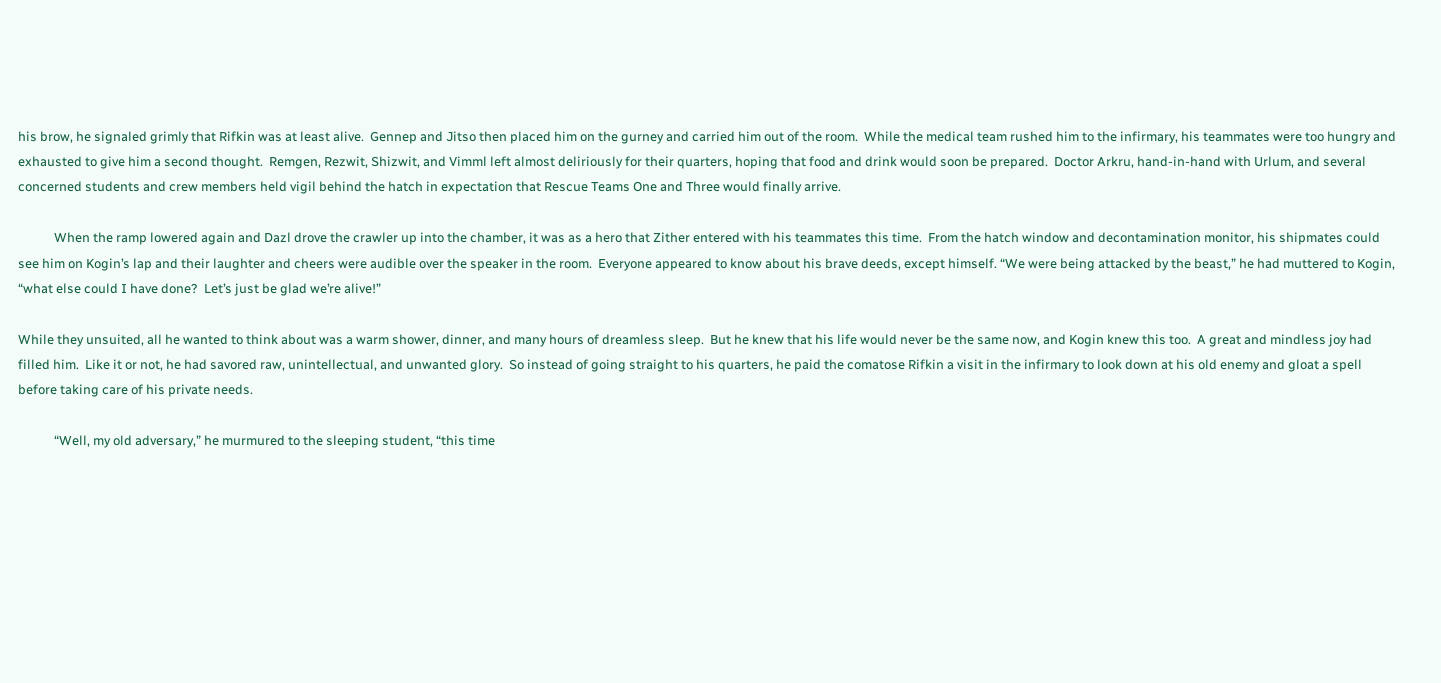his brow, he signaled grimly that Rifkin was at least alive.  Gennep and Jitso then placed him on the gurney and carried him out of the room.  While the medical team rushed him to the infirmary, his teammates were too hungry and exhausted to give him a second thought.  Remgen, Rezwit, Shizwit, and Vimml left almost deliriously for their quarters, hoping that food and drink would soon be prepared.  Doctor Arkru, hand-in-hand with Urlum, and several concerned students and crew members held vigil behind the hatch in expectation that Rescue Teams One and Three would finally arrive.

            When the ramp lowered again and Dazl drove the crawler up into the chamber, it was as a hero that Zither entered with his teammates this time.  From the hatch window and decontamination monitor, his shipmates could see him on Kogin’s lap and their laughter and cheers were audible over the speaker in the room.  Everyone appeared to know about his brave deeds, except himself. “We were being attacked by the beast,” he had muttered to Kogin, “what else could I have done?  Let’s just be glad we’re alive!”

While they unsuited, all he wanted to think about was a warm shower, dinner, and many hours of dreamless sleep.  But he knew that his life would never be the same now, and Kogin knew this too.  A great and mindless joy had filled him.  Like it or not, he had savored raw, unintellectual, and unwanted glory.  So instead of going straight to his quarters, he paid the comatose Rifkin a visit in the infirmary to look down at his old enemy and gloat a spell before taking care of his private needs.

            “Well, my old adversary,” he murmured to the sleeping student, “this time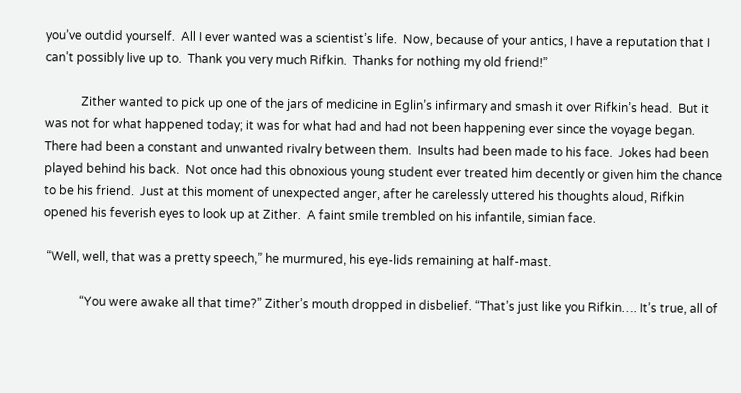you’ve outdid yourself.  All I ever wanted was a scientist’s life.  Now, because of your antics, I have a reputation that I can’t possibly live up to.  Thank you very much Rifkin.  Thanks for nothing my old friend!”

            Zither wanted to pick up one of the jars of medicine in Eglin’s infirmary and smash it over Rifkin’s head.  But it was not for what happened today; it was for what had and had not been happening ever since the voyage began.  There had been a constant and unwanted rivalry between them.  Insults had been made to his face.  Jokes had been played behind his back.  Not once had this obnoxious young student ever treated him decently or given him the chance to be his friend.  Just at this moment of unexpected anger, after he carelessly uttered his thoughts aloud, Rifkin opened his feverish eyes to look up at Zither.  A faint smile trembled on his infantile, simian face.

 “Well, well, that was a pretty speech,” he murmured, his eye-lids remaining at half-mast.

            “You were awake all that time?” Zither’s mouth dropped in disbelief. “That’s just like you Rifkin…. It’s true, all of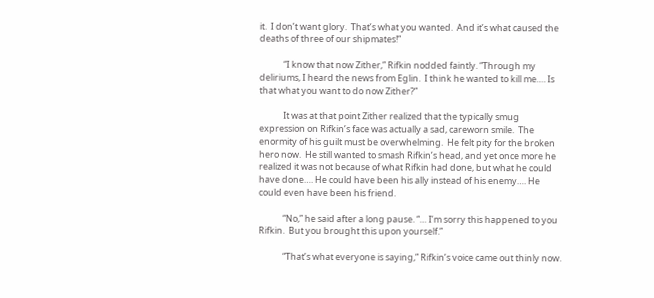it.  I don’t want glory.  That’s what you wanted.  And it’s what caused the deaths of three of our shipmates!”

            “I know that now Zither,” Rifkin nodded faintly. “Through my deliriums, I heard the news from Eglin.  I think he wanted to kill me…. Is that what you want to do now Zither?”

            It was at that point Zither realized that the typically smug expression on Rifkin’s face was actually a sad, careworn smile.  The enormity of his guilt must be overwhelming.  He felt pity for the broken hero now.  He still wanted to smash Rifkin’s head, and yet once more he realized it was not because of what Rifkin had done, but what he could have done…. He could have been his ally instead of his enemy…. He could even have been his friend.

            “No,” he said after a long pause. “… I’m sorry this happened to you Rifkin.  But you brought this upon yourself.”

            “That’s what everyone is saying,” Rifkin’s voice came out thinly now.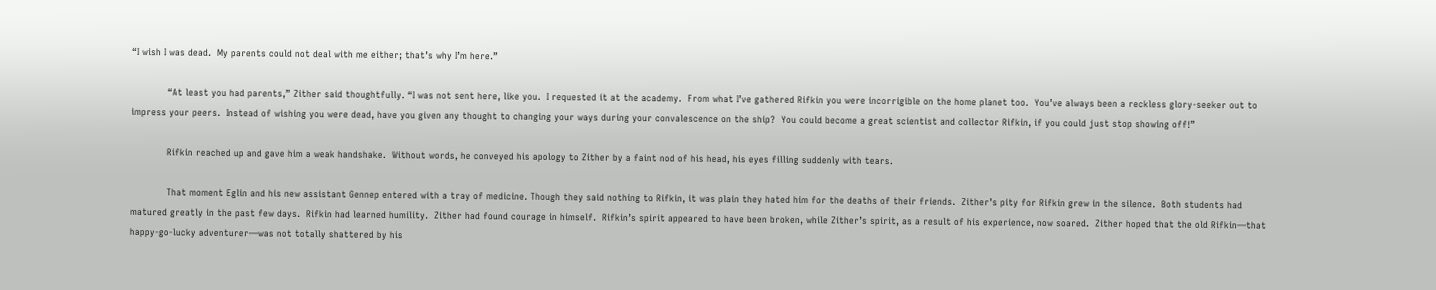“I wish I was dead.  My parents could not deal with me either; that’s why I’m here.”

            “At least you had parents,” Zither said thoughtfully. “I was not sent here, like you.  I requested it at the academy.  From what I’ve gathered Rifkin you were incorrigible on the home planet too.  You’ve always been a reckless glory-seeker out to impress your peers.  Instead of wishing you were dead, have you given any thought to changing your ways during your convalescence on the ship?  You could become a great scientist and collector Rifkin, if you could just stop showing off!”

            Rifkin reached up and gave him a weak handshake.  Without words, he conveyed his apology to Zither by a faint nod of his head, his eyes filling suddenly with tears.

            That moment Eglin and his new assistant Gennep entered with a tray of medicine. Though they said nothing to Rifkin, it was plain they hated him for the deaths of their friends.  Zither’s pity for Rifkin grew in the silence.  Both students had matured greatly in the past few days.  Rifkin had learned humility.  Zither had found courage in himself.  Rifkin’s spirit appeared to have been broken, while Zither’s spirit, as a result of his experience, now soared.  Zither hoped that the old Rifkin—that happy-go-lucky adventurer—was not totally shattered by his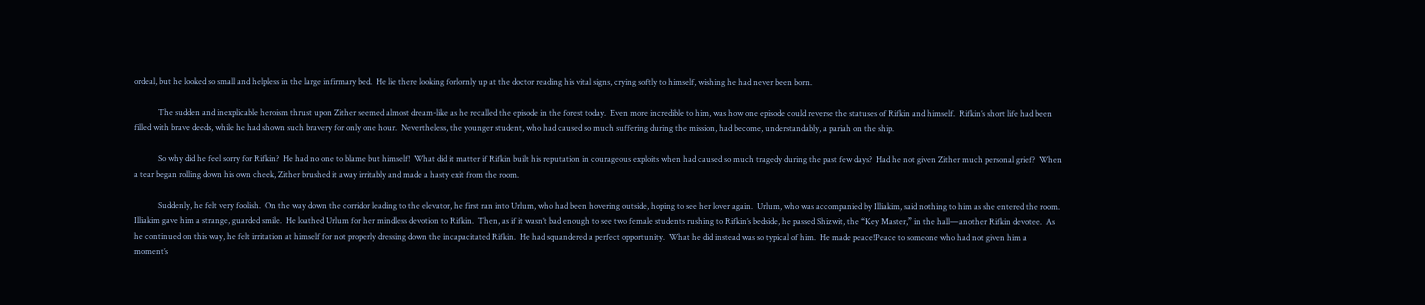ordeal, but he looked so small and helpless in the large infirmary bed.  He lie there looking forlornly up at the doctor reading his vital signs, crying softly to himself, wishing he had never been born.

            The sudden and inexplicable heroism thrust upon Zither seemed almost dream-like as he recalled the episode in the forest today.  Even more incredible to him, was how one episode could reverse the statuses of Rifkin and himself.  Rifkin’s short life had been filled with brave deeds, while he had shown such bravery for only one hour.  Nevertheless, the younger student, who had caused so much suffering during the mission, had become, understandably, a pariah on the ship.

            So why did he feel sorry for Rifkin?  He had no one to blame but himself!  What did it matter if Rifkin built his reputation in courageous exploits when had caused so much tragedy during the past few days?  Had he not given Zither much personal grief?  When a tear began rolling down his own cheek, Zither brushed it away irritably and made a hasty exit from the room.

            Suddenly, he felt very foolish.  On the way down the corridor leading to the elevator, he first ran into Urlum, who had been hovering outside, hoping to see her lover again.  Urlum, who was accompanied by Illiakim, said nothing to him as she entered the room.  Illiakim gave him a strange, guarded smile.  He loathed Urlum for her mindless devotion to Rifkin.  Then, as if it wasn’t bad enough to see two female students rushing to Rifkin’s bedside, he passed Shizwit, the “Key Master,” in the hall—another Rifkin devotee.  As he continued on this way, he felt irritation at himself for not properly dressing down the incapacitated Rifkin.  He had squandered a perfect opportunity.  What he did instead was so typical of him.  He made peace!Peace to someone who had not given him a moment’s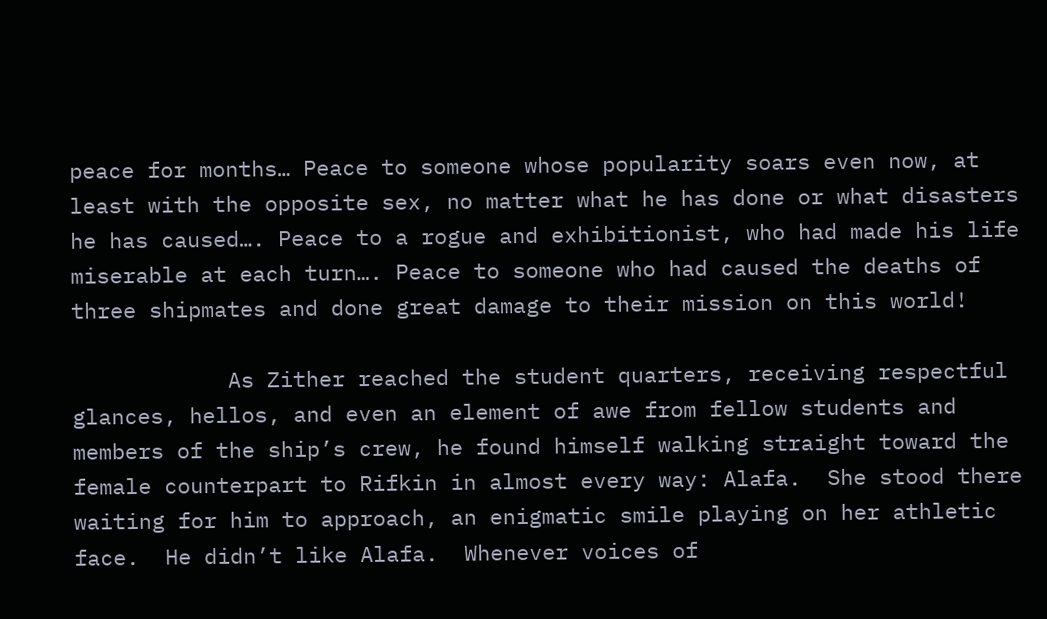peace for months… Peace to someone whose popularity soars even now, at least with the opposite sex, no matter what he has done or what disasters he has caused…. Peace to a rogue and exhibitionist, who had made his life miserable at each turn…. Peace to someone who had caused the deaths of three shipmates and done great damage to their mission on this world!

            As Zither reached the student quarters, receiving respectful glances, hellos, and even an element of awe from fellow students and members of the ship’s crew, he found himself walking straight toward the female counterpart to Rifkin in almost every way: Alafa.  She stood there waiting for him to approach, an enigmatic smile playing on her athletic face.  He didn’t like Alafa.  Whenever voices of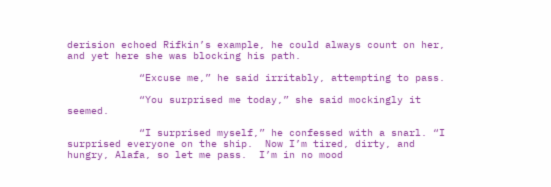derision echoed Rifkin’s example, he could always count on her, and yet here she was blocking his path.

            “Excuse me,” he said irritably, attempting to pass.

            “You surprised me today,” she said mockingly it seemed.

            “I surprised myself,” he confessed with a snarl. “I surprised everyone on the ship.  Now I’m tired, dirty, and hungry, Alafa, so let me pass.  I’m in no mood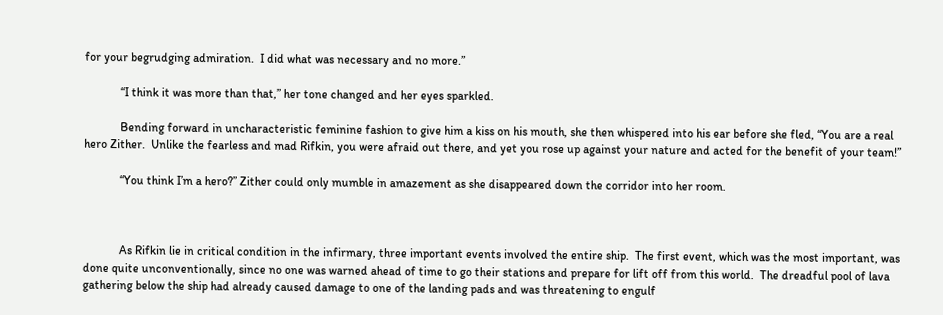for your begrudging admiration.  I did what was necessary and no more.”

            “I think it was more than that,” her tone changed and her eyes sparkled.

            Bending forward in uncharacteristic feminine fashion to give him a kiss on his mouth, she then whispered into his ear before she fled, “You are a real hero Zither.  Unlike the fearless and mad Rifkin, you were afraid out there, and yet you rose up against your nature and acted for the benefit of your team!”

            “You think I’m a hero?” Zither could only mumble in amazement as she disappeared down the corridor into her room.



            As Rifkin lie in critical condition in the infirmary, three important events involved the entire ship.  The first event, which was the most important, was done quite unconventionally, since no one was warned ahead of time to go their stations and prepare for lift off from this world.  The dreadful pool of lava gathering below the ship had already caused damage to one of the landing pads and was threatening to engulf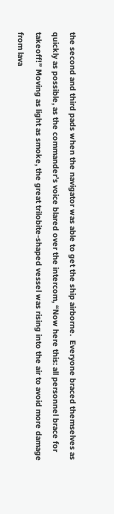the second and third pads when the navigator was able to get the ship airborne.  Everyone braced themselves as quickly as possible, as the commander’s voice blared over the intercom, “Now here this: all personnel brace for takeoff!” Moving as light as smoke, the great trilobite-shaped vessel was rising into the air to avoid more damage from lava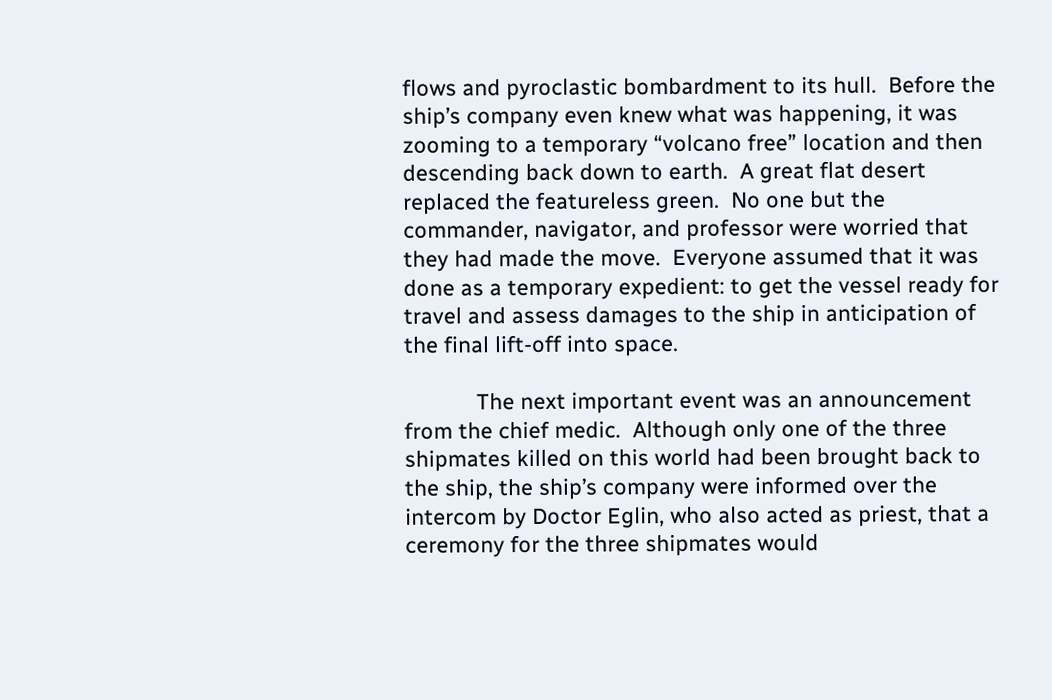flows and pyroclastic bombardment to its hull.  Before the ship’s company even knew what was happening, it was zooming to a temporary “volcano free” location and then descending back down to earth.  A great flat desert replaced the featureless green.  No one but the commander, navigator, and professor were worried that they had made the move.  Everyone assumed that it was done as a temporary expedient: to get the vessel ready for travel and assess damages to the ship in anticipation of the final lift-off into space.

            The next important event was an announcement from the chief medic.  Although only one of the three shipmates killed on this world had been brought back to the ship, the ship’s company were informed over the intercom by Doctor Eglin, who also acted as priest, that a ceremony for the three shipmates would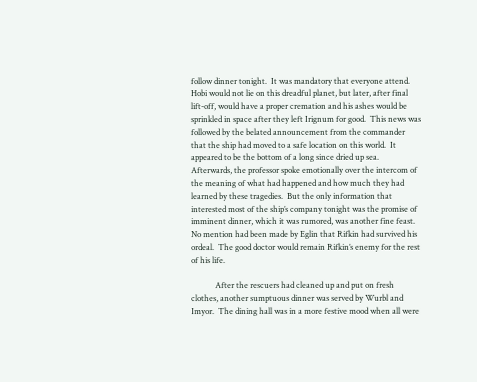follow dinner tonight.  It was mandatory that everyone attend.  Hobi would not lie on this dreadful planet, but later, after final lift-off, would have a proper cremation and his ashes would be sprinkled in space after they left Irignum for good.  This news was followed by the belated announcement from the commander that the ship had moved to a safe location on this world.  It appeared to be the bottom of a long since dried up sea.  Afterwards, the professor spoke emotionally over the intercom of the meaning of what had happened and how much they had learned by these tragedies.  But the only information that interested most of the ship’s company tonight was the promise of imminent dinner, which it was rumored, was another fine feast.  No mention had been made by Eglin that Rifkin had survived his ordeal.  The good doctor would remain Rifkin’s enemy for the rest of his life.

            After the rescuers had cleaned up and put on fresh clothes, another sumptuous dinner was served by Wurbl and Imyor.  The dining hall was in a more festive mood when all were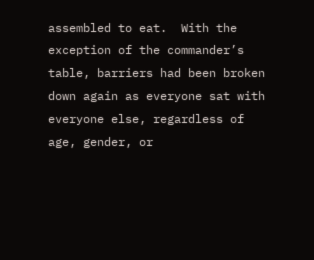assembled to eat.  With the exception of the commander’s table, barriers had been broken down again as everyone sat with everyone else, regardless of age, gender, or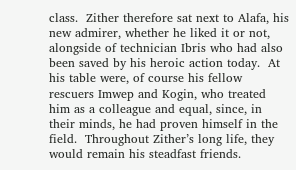class.  Zither therefore sat next to Alafa, his new admirer, whether he liked it or not, alongside of technician Ibris who had also been saved by his heroic action today.  At his table were, of course his fellow rescuers Imwep and Kogin, who treated him as a colleague and equal, since, in their minds, he had proven himself in the field.  Throughout Zither’s long life, they would remain his steadfast friends.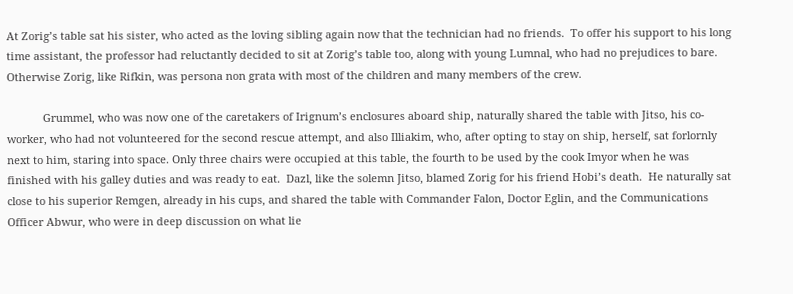At Zorig’s table sat his sister, who acted as the loving sibling again now that the technician had no friends.  To offer his support to his long time assistant, the professor had reluctantly decided to sit at Zorig’s table too, along with young Lumnal, who had no prejudices to bare.  Otherwise Zorig, like Rifkin, was persona non grata with most of the children and many members of the crew.

            Grummel, who was now one of the caretakers of Irignum’s enclosures aboard ship, naturally shared the table with Jitso, his co-worker, who had not volunteered for the second rescue attempt, and also Illiakim, who, after opting to stay on ship, herself, sat forlornly next to him, staring into space. Only three chairs were occupied at this table, the fourth to be used by the cook Imyor when he was finished with his galley duties and was ready to eat.  Dazl, like the solemn Jitso, blamed Zorig for his friend Hobi’s death.  He naturally sat close to his superior Remgen, already in his cups, and shared the table with Commander Falon, Doctor Eglin, and the Communications Officer Abwur, who were in deep discussion on what lie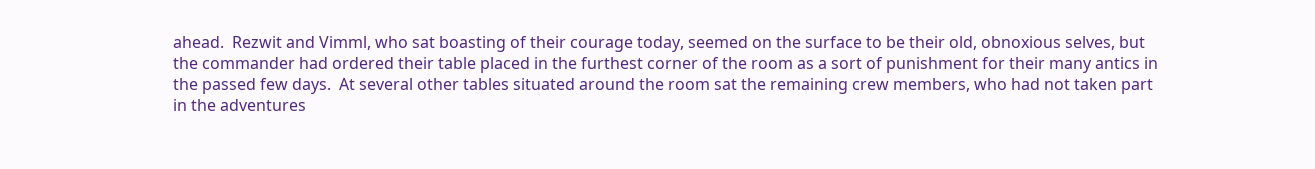ahead.  Rezwit and Vimml, who sat boasting of their courage today, seemed on the surface to be their old, obnoxious selves, but the commander had ordered their table placed in the furthest corner of the room as a sort of punishment for their many antics in the passed few days.  At several other tables situated around the room sat the remaining crew members, who had not taken part in the adventures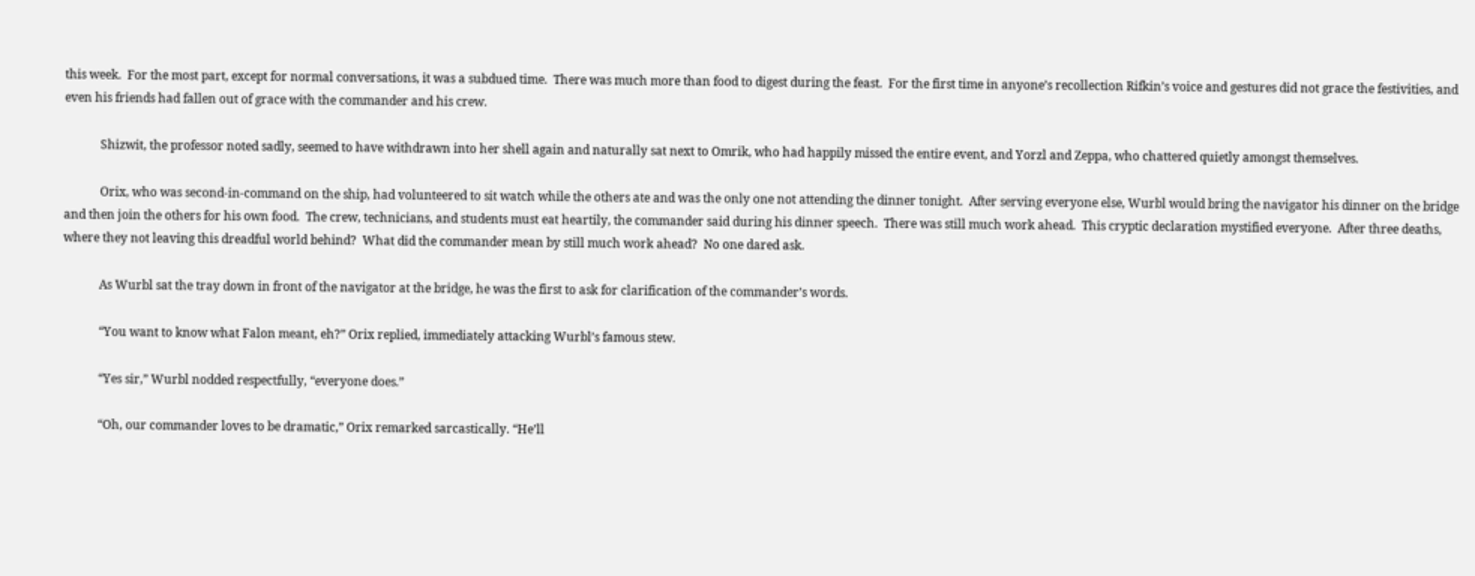this week.  For the most part, except for normal conversations, it was a subdued time.  There was much more than food to digest during the feast.  For the first time in anyone’s recollection Rifkin’s voice and gestures did not grace the festivities, and even his friends had fallen out of grace with the commander and his crew.

            Shizwit, the professor noted sadly, seemed to have withdrawn into her shell again and naturally sat next to Omrik, who had happily missed the entire event, and Yorzl and Zeppa, who chattered quietly amongst themselves.

            Orix, who was second-in-command on the ship, had volunteered to sit watch while the others ate and was the only one not attending the dinner tonight.  After serving everyone else, Wurbl would bring the navigator his dinner on the bridge and then join the others for his own food.  The crew, technicians, and students must eat heartily, the commander said during his dinner speech.  There was still much work ahead.  This cryptic declaration mystified everyone.  After three deaths, where they not leaving this dreadful world behind?  What did the commander mean by still much work ahead?  No one dared ask.

            As Wurbl sat the tray down in front of the navigator at the bridge, he was the first to ask for clarification of the commander’s words.

            “You want to know what Falon meant, eh?” Orix replied, immediately attacking Wurbl’s famous stew.

            “Yes sir,” Wurbl nodded respectfully, “everyone does.”

            “Oh, our commander loves to be dramatic,” Orix remarked sarcastically. “He’ll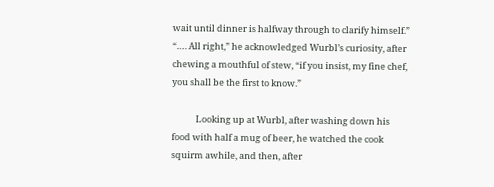wait until dinner is halfway through to clarify himself.” “…. All right,” he acknowledged Wurbl’s curiosity, after chewing a mouthful of stew, “if you insist, my fine chef, you shall be the first to know.”

            Looking up at Wurbl, after washing down his food with half a mug of beer, he watched the cook squirm awhile, and then, after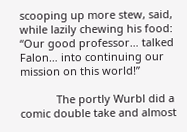scooping up more stew, said, while lazily chewing his food: “Our good professor… talked Falon… into continuing our mission on this world!”

            The portly Wurbl did a comic double take and almost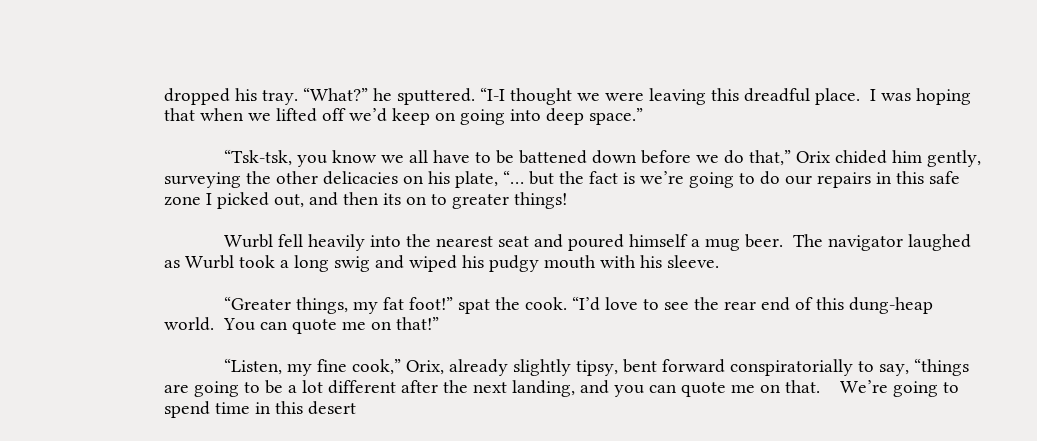dropped his tray. “What?” he sputtered. “I-I thought we were leaving this dreadful place.  I was hoping that when we lifted off we’d keep on going into deep space.”

            “Tsk-tsk, you know we all have to be battened down before we do that,” Orix chided him gently, surveying the other delicacies on his plate, “… but the fact is we’re going to do our repairs in this safe zone I picked out, and then its on to greater things!

            Wurbl fell heavily into the nearest seat and poured himself a mug beer.  The navigator laughed as Wurbl took a long swig and wiped his pudgy mouth with his sleeve.

            “Greater things, my fat foot!” spat the cook. “I’d love to see the rear end of this dung-heap world.  You can quote me on that!”

            “Listen, my fine cook,” Orix, already slightly tipsy, bent forward conspiratorially to say, “things are going to be a lot different after the next landing, and you can quote me on that.    We’re going to spend time in this desert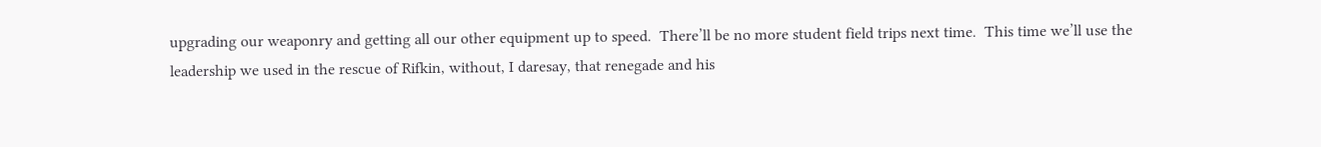upgrading our weaponry and getting all our other equipment up to speed.  There’ll be no more student field trips next time.  This time we’ll use the leadership we used in the rescue of Rifkin, without, I daresay, that renegade and his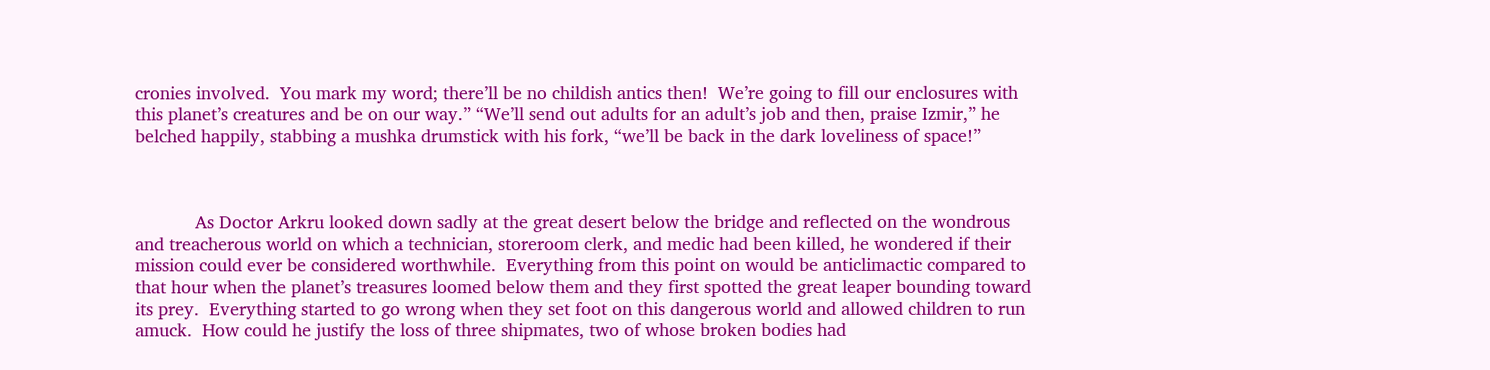cronies involved.  You mark my word; there’ll be no childish antics then!  We’re going to fill our enclosures with this planet’s creatures and be on our way.” “We’ll send out adults for an adult’s job and then, praise Izmir,” he belched happily, stabbing a mushka drumstick with his fork, “we’ll be back in the dark loveliness of space!”



            As Doctor Arkru looked down sadly at the great desert below the bridge and reflected on the wondrous and treacherous world on which a technician, storeroom clerk, and medic had been killed, he wondered if their mission could ever be considered worthwhile.  Everything from this point on would be anticlimactic compared to that hour when the planet’s treasures loomed below them and they first spotted the great leaper bounding toward its prey.  Everything started to go wrong when they set foot on this dangerous world and allowed children to run amuck.  How could he justify the loss of three shipmates, two of whose broken bodies had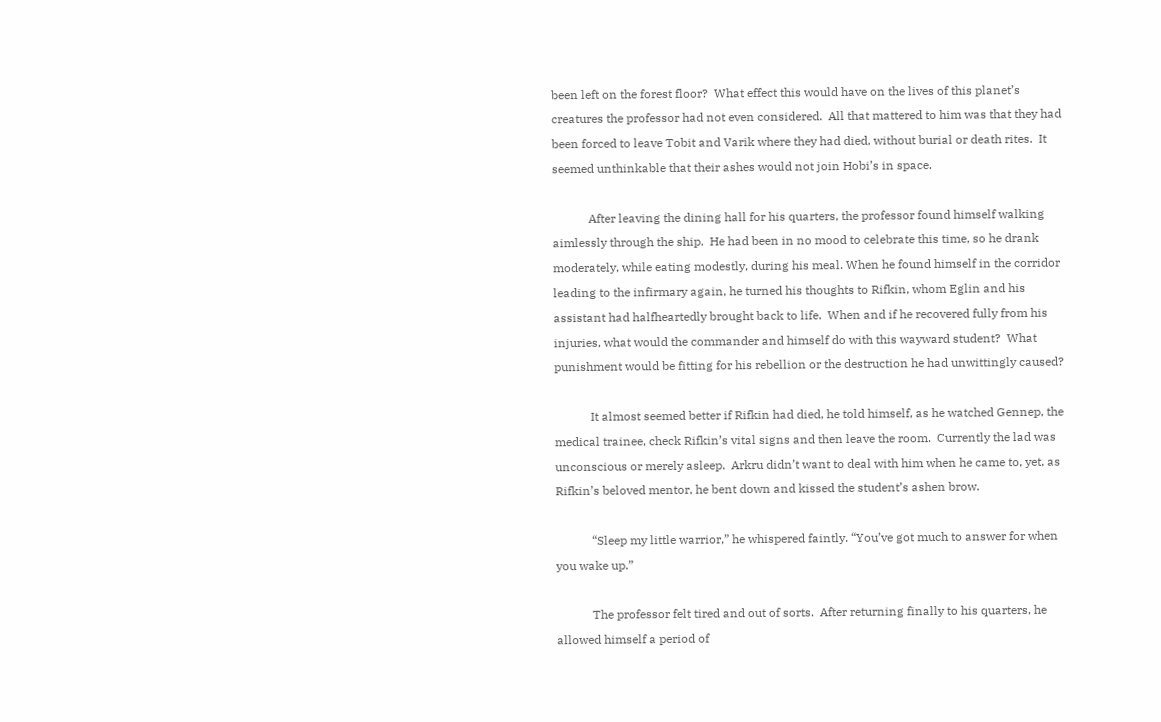been left on the forest floor?  What effect this would have on the lives of this planet’s creatures the professor had not even considered.  All that mattered to him was that they had been forced to leave Tobit and Varik where they had died, without burial or death rites.  It seemed unthinkable that their ashes would not join Hobi’s in space.

            After leaving the dining hall for his quarters, the professor found himself walking aimlessly through the ship.  He had been in no mood to celebrate this time, so he drank moderately, while eating modestly, during his meal. When he found himself in the corridor leading to the infirmary again, he turned his thoughts to Rifkin, whom Eglin and his assistant had halfheartedly brought back to life.  When and if he recovered fully from his injuries, what would the commander and himself do with this wayward student?  What punishment would be fitting for his rebellion or the destruction he had unwittingly caused?

            It almost seemed better if Rifkin had died, he told himself, as he watched Gennep, the medical trainee, check Rifkin’s vital signs and then leave the room.  Currently the lad was unconscious or merely asleep.  Arkru didn’t want to deal with him when he came to, yet, as Rifkin’s beloved mentor, he bent down and kissed the student’s ashen brow.

            “Sleep my little warrior,” he whispered faintly. “You’ve got much to answer for when you wake up.”

            The professor felt tired and out of sorts.  After returning finally to his quarters, he allowed himself a period of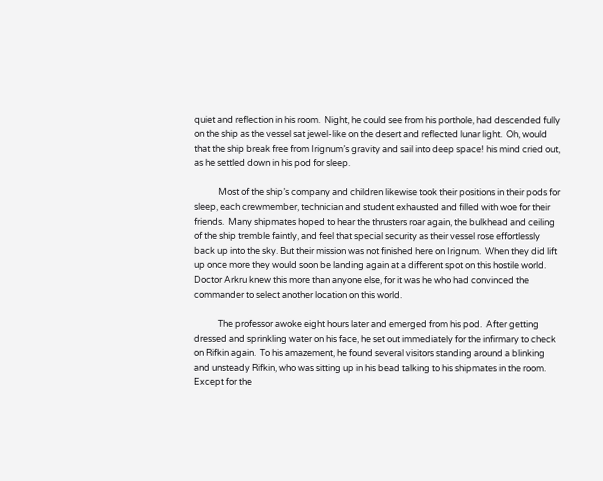quiet and reflection in his room.  Night, he could see from his porthole, had descended fully on the ship as the vessel sat jewel-like on the desert and reflected lunar light.  Oh, would that the ship break free from Irignum’s gravity and sail into deep space! his mind cried out, as he settled down in his pod for sleep.

            Most of the ship’s company and children likewise took their positions in their pods for sleep, each crewmember, technician and student exhausted and filled with woe for their friends.  Many shipmates hoped to hear the thrusters roar again, the bulkhead and ceiling of the ship tremble faintly, and feel that special security as their vessel rose effortlessly back up into the sky. But their mission was not finished here on Irignum.  When they did lift up once more they would soon be landing again at a different spot on this hostile world.  Doctor Arkru knew this more than anyone else, for it was he who had convinced the commander to select another location on this world.

            The professor awoke eight hours later and emerged from his pod.  After getting dressed and sprinkling water on his face, he set out immediately for the infirmary to check on Rifkin again.  To his amazement, he found several visitors standing around a blinking and unsteady Rifkin, who was sitting up in his bead talking to his shipmates in the room.  Except for the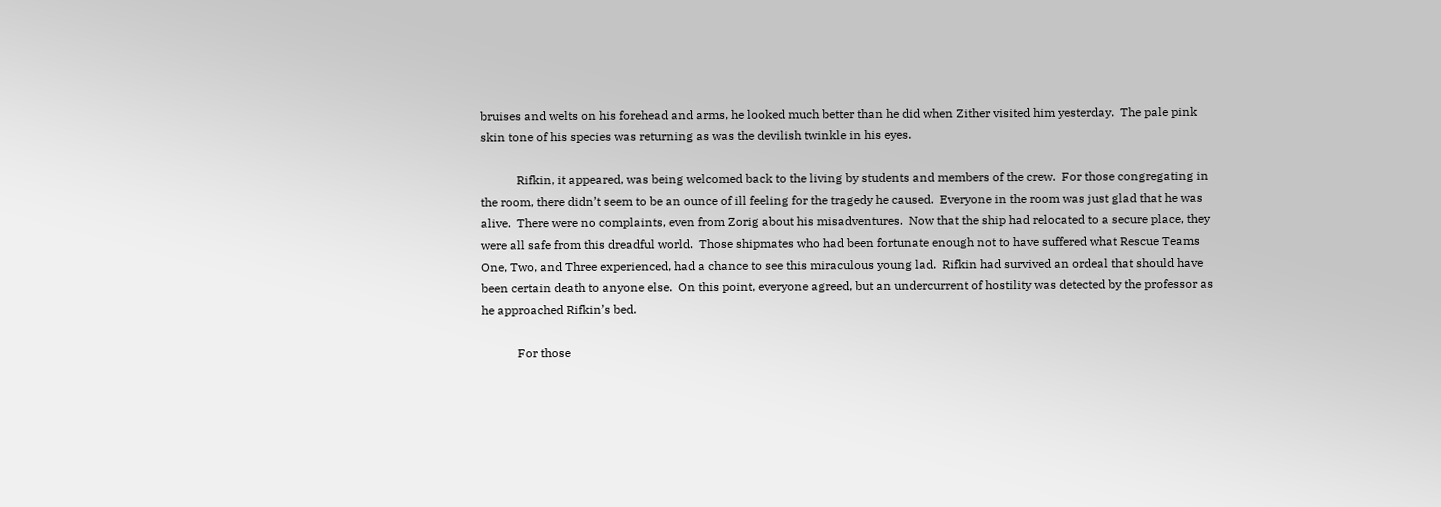bruises and welts on his forehead and arms, he looked much better than he did when Zither visited him yesterday.  The pale pink skin tone of his species was returning as was the devilish twinkle in his eyes.

            Rifkin, it appeared, was being welcomed back to the living by students and members of the crew.  For those congregating in the room, there didn’t seem to be an ounce of ill feeling for the tragedy he caused.  Everyone in the room was just glad that he was alive.  There were no complaints, even from Zorig about his misadventures.  Now that the ship had relocated to a secure place, they were all safe from this dreadful world.  Those shipmates who had been fortunate enough not to have suffered what Rescue Teams One, Two, and Three experienced, had a chance to see this miraculous young lad.  Rifkin had survived an ordeal that should have been certain death to anyone else.  On this point, everyone agreed, but an undercurrent of hostility was detected by the professor as he approached Rifkin’s bed.

            For those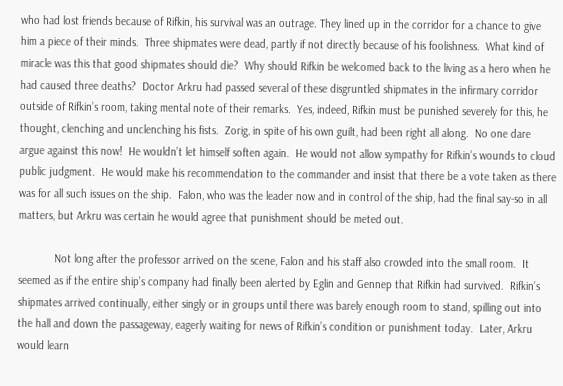who had lost friends because of Rifkin, his survival was an outrage. They lined up in the corridor for a chance to give him a piece of their minds.  Three shipmates were dead, partly if not directly because of his foolishness.  What kind of miracle was this that good shipmates should die?  Why should Rifkin be welcomed back to the living as a hero when he had caused three deaths?  Doctor Arkru had passed several of these disgruntled shipmates in the infirmary corridor outside of Rifkin’s room, taking mental note of their remarks.  Yes, indeed, Rifkin must be punished severely for this, he thought, clenching and unclenching his fists.  Zorig, in spite of his own guilt, had been right all along.  No one dare argue against this now!  He wouldn’t let himself soften again.  He would not allow sympathy for Rifkin’s wounds to cloud public judgment.  He would make his recommendation to the commander and insist that there be a vote taken as there was for all such issues on the ship.  Falon, who was the leader now and in control of the ship, had the final say-so in all matters, but Arkru was certain he would agree that punishment should be meted out.

            Not long after the professor arrived on the scene, Falon and his staff also crowded into the small room.  It seemed as if the entire ship’s company had finally been alerted by Eglin and Gennep that Rifkin had survived.  Rifkin’s shipmates arrived continually, either singly or in groups until there was barely enough room to stand, spilling out into the hall and down the passageway, eagerly waiting for news of Rifkin’s condition or punishment today.  Later, Arkru would learn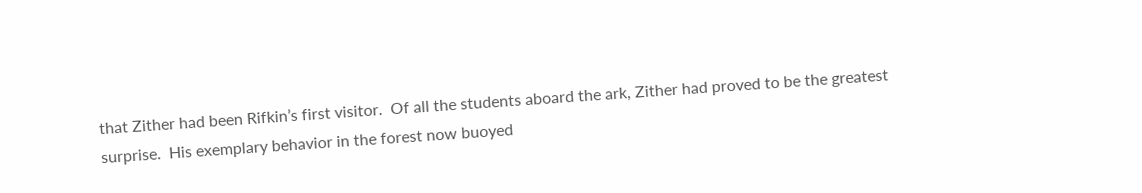that Zither had been Rifkin’s first visitor.  Of all the students aboard the ark, Zither had proved to be the greatest surprise.  His exemplary behavior in the forest now buoyed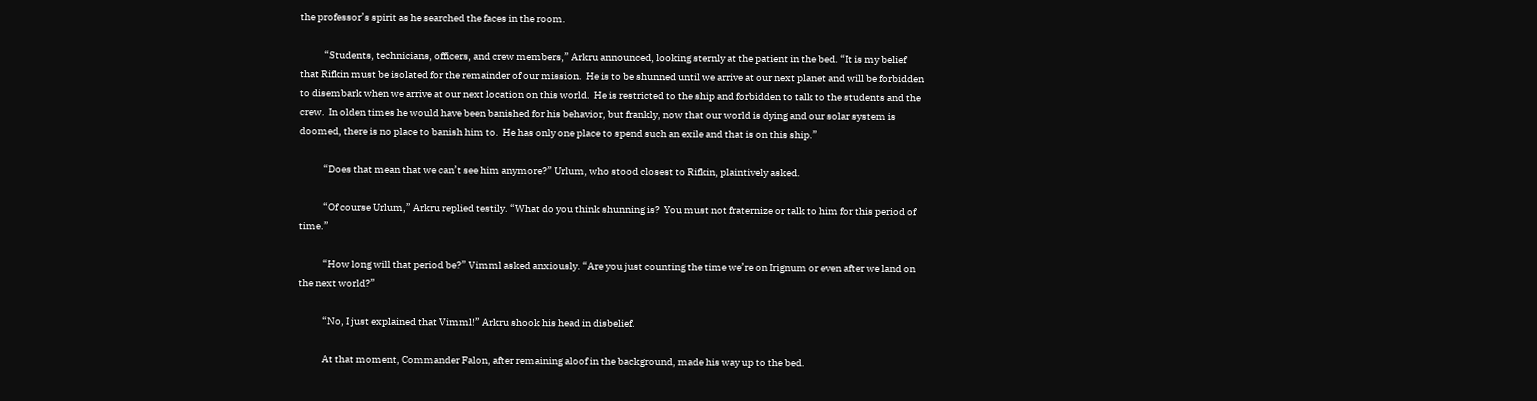the professor’s spirit as he searched the faces in the room.

            “Students, technicians, officers, and crew members,” Arkru announced, looking sternly at the patient in the bed. “It is my belief that Rifkin must be isolated for the remainder of our mission.  He is to be shunned until we arrive at our next planet and will be forbidden to disembark when we arrive at our next location on this world.  He is restricted to the ship and forbidden to talk to the students and the crew.  In olden times he would have been banished for his behavior, but frankly, now that our world is dying and our solar system is doomed, there is no place to banish him to.  He has only one place to spend such an exile and that is on this ship.”

            “Does that mean that we can’t see him anymore?” Urlum, who stood closest to Rifkin, plaintively asked.

            “Of course Urlum,” Arkru replied testily. “What do you think shunning is?  You must not fraternize or talk to him for this period of time.”

            “How long will that period be?” Vimml asked anxiously. “Are you just counting the time we’re on Irignum or even after we land on the next world?”

            “No, I just explained that Vimml!” Arkru shook his head in disbelief.

            At that moment, Commander Falon, after remaining aloof in the background, made his way up to the bed.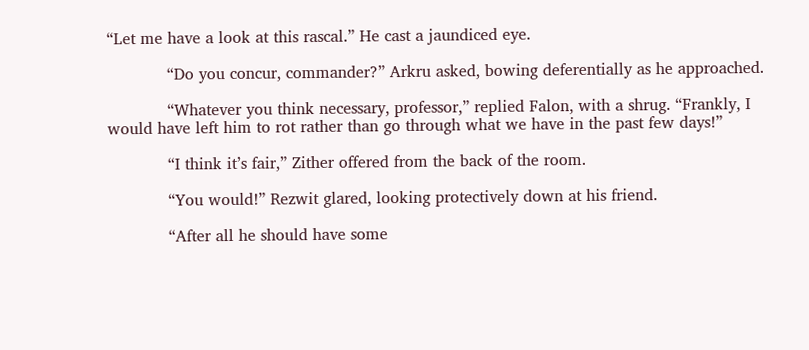“Let me have a look at this rascal.” He cast a jaundiced eye.

            “Do you concur, commander?” Arkru asked, bowing deferentially as he approached.

            “Whatever you think necessary, professor,” replied Falon, with a shrug. “Frankly, I would have left him to rot rather than go through what we have in the past few days!”

            “I think it’s fair,” Zither offered from the back of the room.

            “You would!” Rezwit glared, looking protectively down at his friend.

            “After all he should have some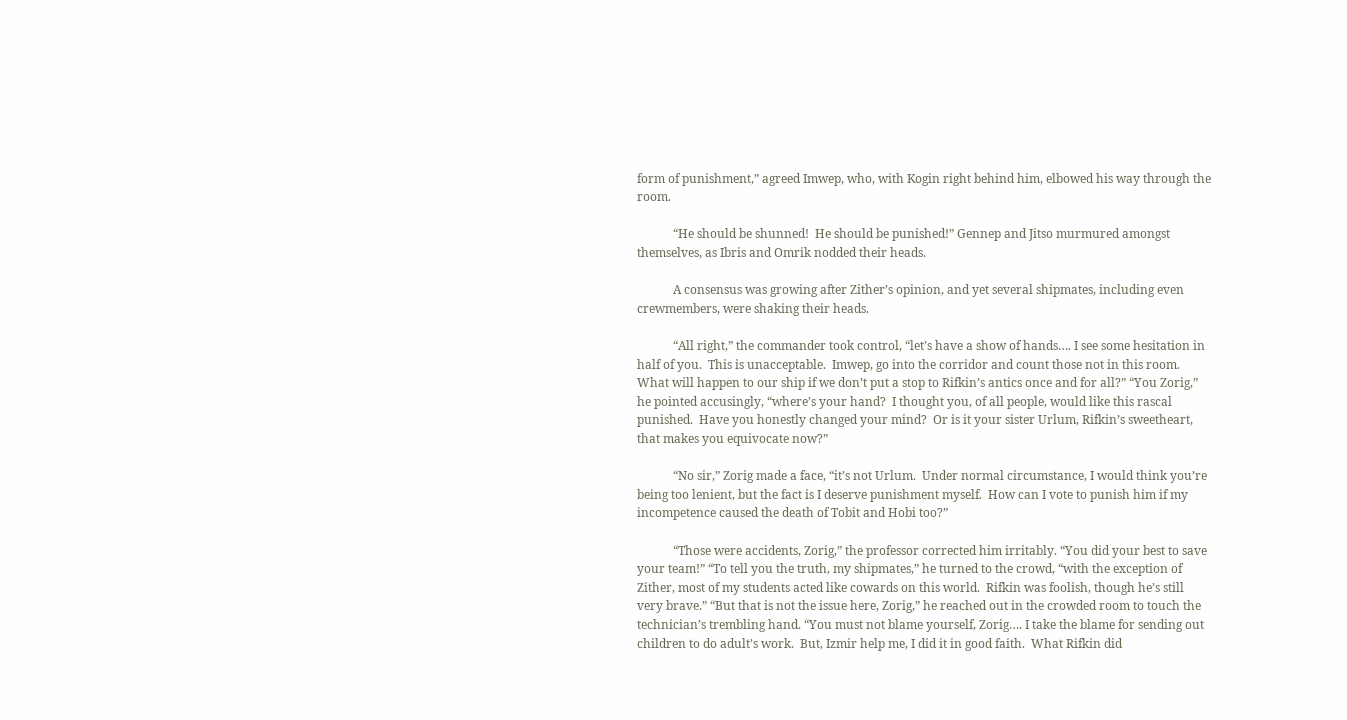form of punishment,” agreed Imwep, who, with Kogin right behind him, elbowed his way through the room.

            “He should be shunned!  He should be punished!” Gennep and Jitso murmured amongst themselves, as Ibris and Omrik nodded their heads.

            A consensus was growing after Zither’s opinion, and yet several shipmates, including even crewmembers, were shaking their heads.

            “All right,” the commander took control, “let’s have a show of hands…. I see some hesitation in half of you.  This is unacceptable.  Imwep, go into the corridor and count those not in this room.  What will happen to our ship if we don’t put a stop to Rifkin’s antics once and for all?” “You Zorig,” he pointed accusingly, “where’s your hand?  I thought you, of all people, would like this rascal punished.  Have you honestly changed your mind?  Or is it your sister Urlum, Rifkin’s sweetheart, that makes you equivocate now?”

            “No sir,” Zorig made a face, “it’s not Urlum.  Under normal circumstance, I would think you’re being too lenient, but the fact is I deserve punishment myself.  How can I vote to punish him if my incompetence caused the death of Tobit and Hobi too?”

            “Those were accidents, Zorig,” the professor corrected him irritably. “You did your best to save your team!” “To tell you the truth, my shipmates,” he turned to the crowd, “with the exception of Zither, most of my students acted like cowards on this world.  Rifkin was foolish, though he’s still very brave.” “But that is not the issue here, Zorig,” he reached out in the crowded room to touch the technician’s trembling hand. “You must not blame yourself, Zorig…. I take the blame for sending out children to do adult’s work.  But, Izmir help me, I did it in good faith.  What Rifkin did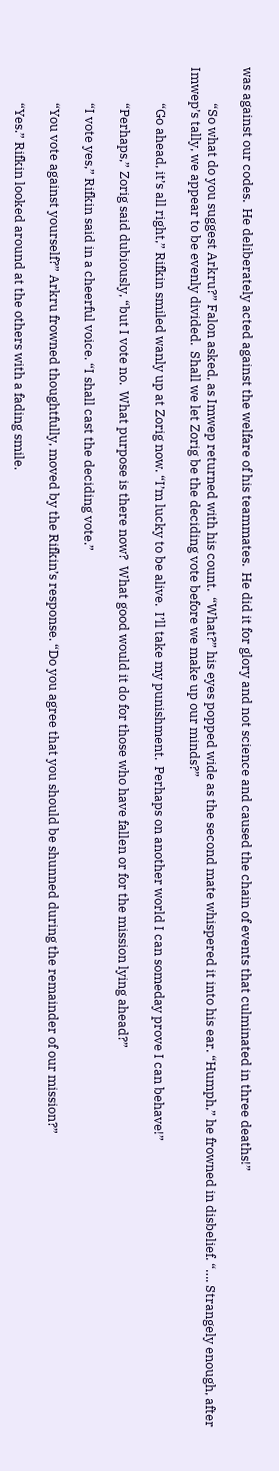was against our codes.  He deliberately acted against the welfare of his teammates.  He did it for glory and not science and caused the chain of events that culminated in three deaths!”

            “So what do you suggest Arkru?” Falon asked, as Imwep returned with his count.  “What?” his eyes popped wide as the second mate whispered it into his ear. “Humph,” he frowned in disbelief. “…. Strangely enough, after Imwep’s tally, we appear to be evenly divided.  Shall we let Zorig be the deciding vote before we make up our minds?”

            “Go ahead, it’s all right,” Rifkin smiled wanly up at Zorig now. “I’m lucky to be alive.  I’ll take my punishment.  Perhaps on another world I can someday prove I can behave!”

            “Perhaps,” Zorig said dubiously, “but I vote no.  What purpose is there now?  What good would it do for those who have fallen or for the mission lying ahead?”

            “I vote yes,” Rifkin said in a cheerful voice. “I shall cast the deciding vote.”

            “You vote against yourself?” Arkru frowned thoughtfully, moved by the Rifkin’s response. “Do you agree that you should be shunned during the remainder of our mission?”

            “Yes.” Rifkin looked around at the others with a fading smile.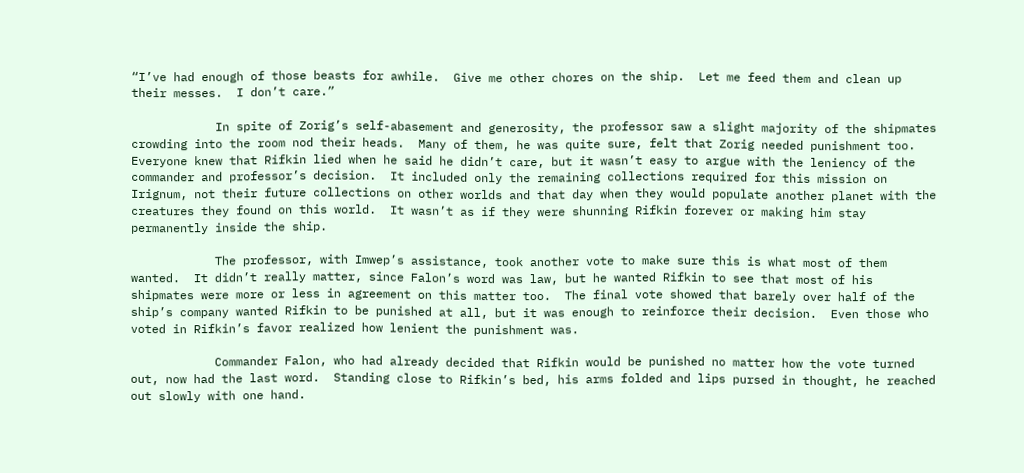“I’ve had enough of those beasts for awhile.  Give me other chores on the ship.  Let me feed them and clean up their messes.  I don’t care.”

            In spite of Zorig’s self-abasement and generosity, the professor saw a slight majority of the shipmates crowding into the room nod their heads.  Many of them, he was quite sure, felt that Zorig needed punishment too.  Everyone knew that Rifkin lied when he said he didn’t care, but it wasn’t easy to argue with the leniency of the commander and professor’s decision.  It included only the remaining collections required for this mission on Irignum, not their future collections on other worlds and that day when they would populate another planet with the creatures they found on this world.  It wasn’t as if they were shunning Rifkin forever or making him stay permanently inside the ship.

            The professor, with Imwep’s assistance, took another vote to make sure this is what most of them wanted.  It didn’t really matter, since Falon’s word was law, but he wanted Rifkin to see that most of his shipmates were more or less in agreement on this matter too.  The final vote showed that barely over half of the ship’s company wanted Rifkin to be punished at all, but it was enough to reinforce their decision.  Even those who voted in Rifkin’s favor realized how lenient the punishment was.

            Commander Falon, who had already decided that Rifkin would be punished no matter how the vote turned out, now had the last word.  Standing close to Rifkin’s bed, his arms folded and lips pursed in thought, he reached out slowly with one hand.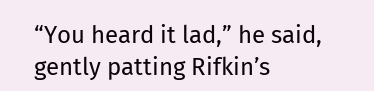“You heard it lad,” he said, gently patting Rifkin’s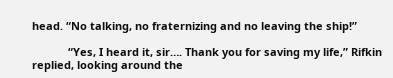head. “No talking, no fraternizing and no leaving the ship!”

            “Yes, I heard it, sir…. Thank you for saving my life,” Rifkin replied, looking around the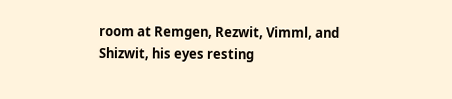room at Remgen, Rezwit, Vimml, and Shizwit, his eyes resting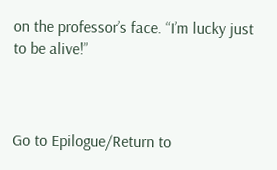on the professor’s face. “I’m lucky just to be alive!”



Go to Epilogue/Return to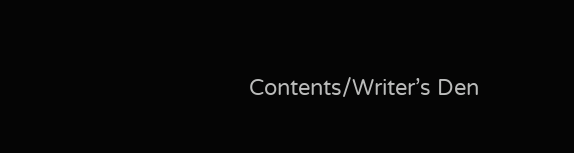Contents/Writer’s Den